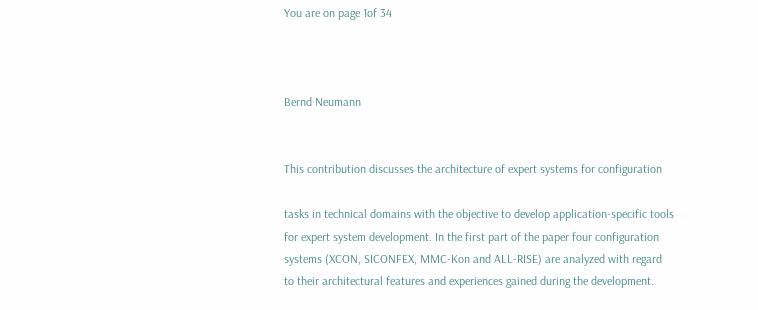You are on page 1of 34



Bernd Neumann


This contribution discusses the architecture of expert systems for configuration

tasks in technical domains with the objective to develop application-specific tools
for expert system development. In the first part of the paper four configuration
systems (XCON, SICONFEX, MMC-Kon and ALL-RISE) are analyzed with regard
to their architectural features and experiences gained during the development.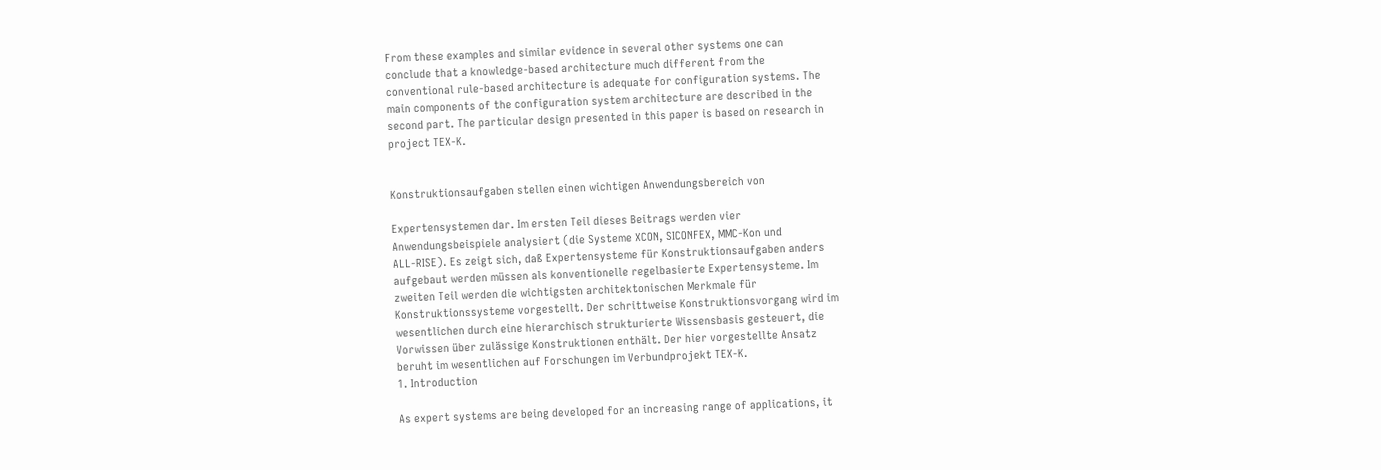From these examples and similar evidence in several other systems one can
conclude that a knowledge-based architecture much different from the
conventional rule-based architecture is adequate for configuration systems. The
main components of the configuration system architecture are described in the
second part. The particular design presented in this paper is based on research in
project TEX-K.


Konstruktionsaufgaben stellen einen wichtigen Anwendungsbereich von

Expertensystemen dar. Im ersten Teil dieses Beitrags werden vier
Anwendungsbeispiele analysiert (die Systeme XCON, SICONFEX, MMC-Kon und
ALL-RISE). Es zeigt sich, daß Expertensysteme für Konstruktionsaufgaben anders
aufgebaut werden müssen als konventionelle regelbasierte Expertensysteme. Im
zweiten Teil werden die wichtigsten architektonischen Merkmale für
Konstruktionssysteme vorgestellt. Der schrittweise Konstruktionsvorgang wird im
wesentlichen durch eine hierarchisch strukturierte Wissensbasis gesteuert, die
Vorwissen über zulässige Konstruktionen enthält. Der hier vorgestellte Ansatz
beruht im wesentlichen auf Forschungen im Verbundprojekt TEX-K.
1. Introduction

As expert systems are being developed for an increasing range of applications, it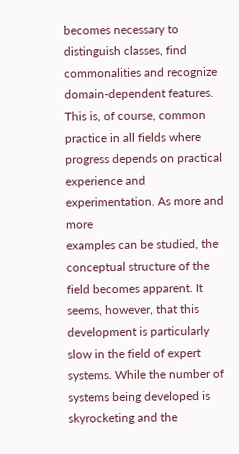becomes necessary to distinguish classes, find commonalities and recognize
domain-dependent features. This is, of course, common practice in all fields where
progress depends on practical experience and experimentation. As more and more
examples can be studied, the conceptual structure of the field becomes apparent. It
seems, however, that this development is particularly slow in the field of expert
systems. While the number of systems being developed is skyrocketing and the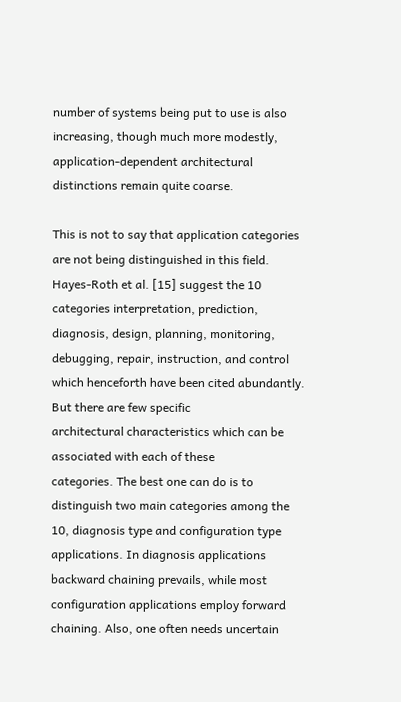number of systems being put to use is also increasing, though much more modestly,
application-dependent architectural distinctions remain quite coarse.

This is not to say that application categories are not being distinguished in this field.
Hayes-Roth et al. [15] suggest the 10 categories interpretation, prediction,
diagnosis, design, planning, monitoring, debugging, repair, instruction, and control
which henceforth have been cited abundantly. But there are few specific
architectural characteristics which can be associated with each of these
categories. The best one can do is to distinguish two main categories among the
10, diagnosis type and configuration type applications. In diagnosis applications
backward chaining prevails, while most configuration applications employ forward
chaining. Also, one often needs uncertain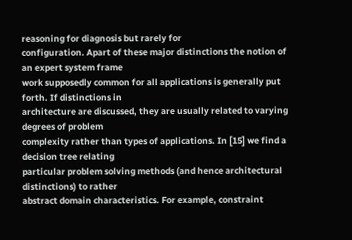reasoning for diagnosis but rarely for
configuration. Apart of these major distinctions the notion of an expert system frame
work supposedly common for all applications is generally put forth. If distinctions in
architecture are discussed, they are usually related to varying degrees of problem
complexity rather than types of applications. In [15] we find a decision tree relating
particular problem solving methods (and hence architectural distinctions) to rather
abstract domain characteristics. For example, constraint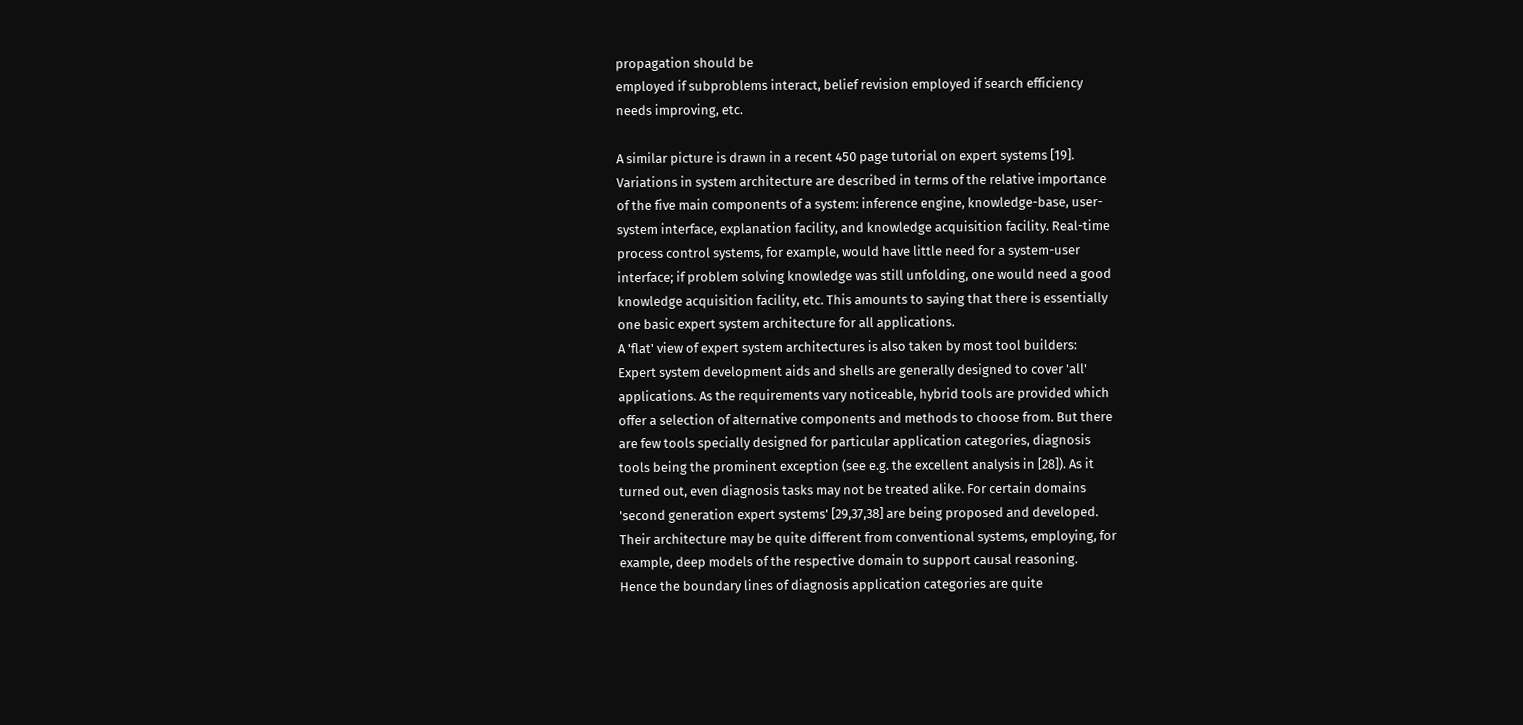propagation should be
employed if subproblems interact, belief revision employed if search efficiency
needs improving, etc.

A similar picture is drawn in a recent 450 page tutorial on expert systems [19].
Variations in system architecture are described in terms of the relative importance
of the five main components of a system: inference engine, knowledge-base, user-
system interface, explanation facility, and knowledge acquisition facility. Real-time
process control systems, for example, would have little need for a system-user
interface; if problem solving knowledge was still unfolding, one would need a good
knowledge acquisition facility, etc. This amounts to saying that there is essentially
one basic expert system architecture for all applications.
A 'flat' view of expert system architectures is also taken by most tool builders:
Expert system development aids and shells are generally designed to cover 'all'
applications. As the requirements vary noticeable, hybrid tools are provided which
offer a selection of alternative components and methods to choose from. But there
are few tools specially designed for particular application categories, diagnosis
tools being the prominent exception (see e.g. the excellent analysis in [28]). As it
turned out, even diagnosis tasks may not be treated alike. For certain domains
'second generation expert systems' [29,37,38] are being proposed and developed.
Their architecture may be quite different from conventional systems, employing, for
example, deep models of the respective domain to support causal reasoning.
Hence the boundary lines of diagnosis application categories are quite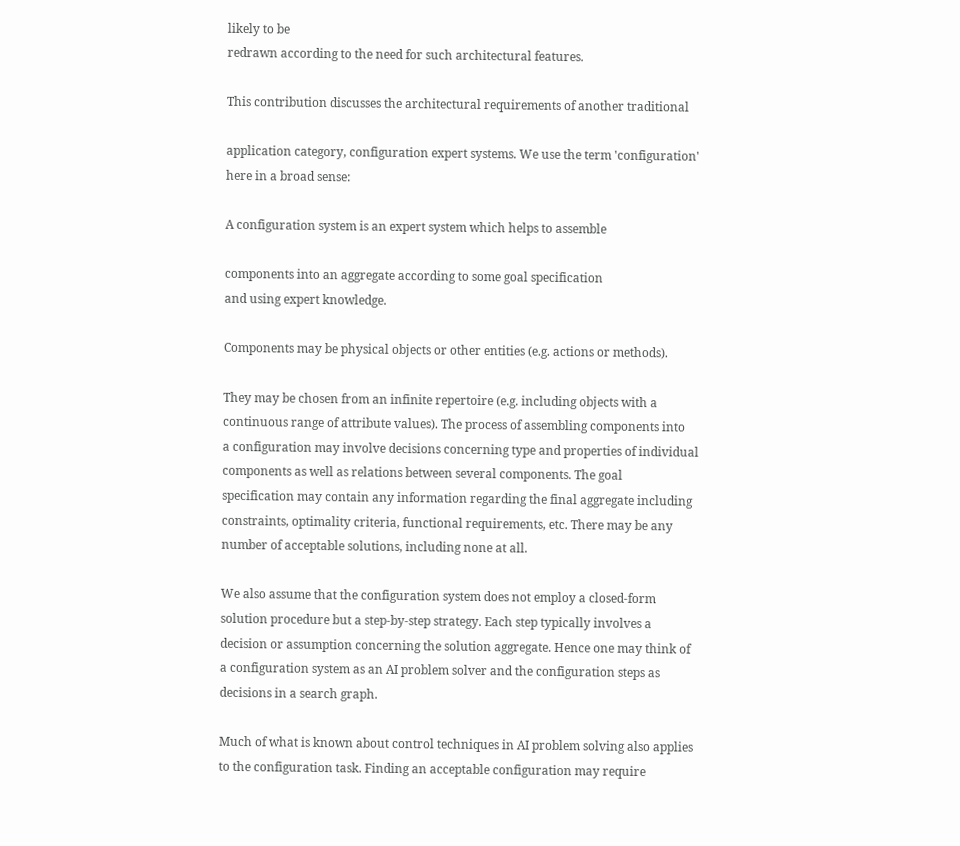likely to be
redrawn according to the need for such architectural features.

This contribution discusses the architectural requirements of another traditional

application category, configuration expert systems. We use the term 'configuration'
here in a broad sense:

A configuration system is an expert system which helps to assemble

components into an aggregate according to some goal specification
and using expert knowledge.

Components may be physical objects or other entities (e.g. actions or methods).

They may be chosen from an infinite repertoire (e.g. including objects with a
continuous range of attribute values). The process of assembling components into
a configuration may involve decisions concerning type and properties of individual
components as well as relations between several components. The goal
specification may contain any information regarding the final aggregate including
constraints, optimality criteria, functional requirements, etc. There may be any
number of acceptable solutions, including none at all.

We also assume that the configuration system does not employ a closed-form
solution procedure but a step-by-step strategy. Each step typically involves a
decision or assumption concerning the solution aggregate. Hence one may think of
a configuration system as an AI problem solver and the configuration steps as
decisions in a search graph.

Much of what is known about control techniques in AI problem solving also applies
to the configuration task. Finding an acceptable configuration may require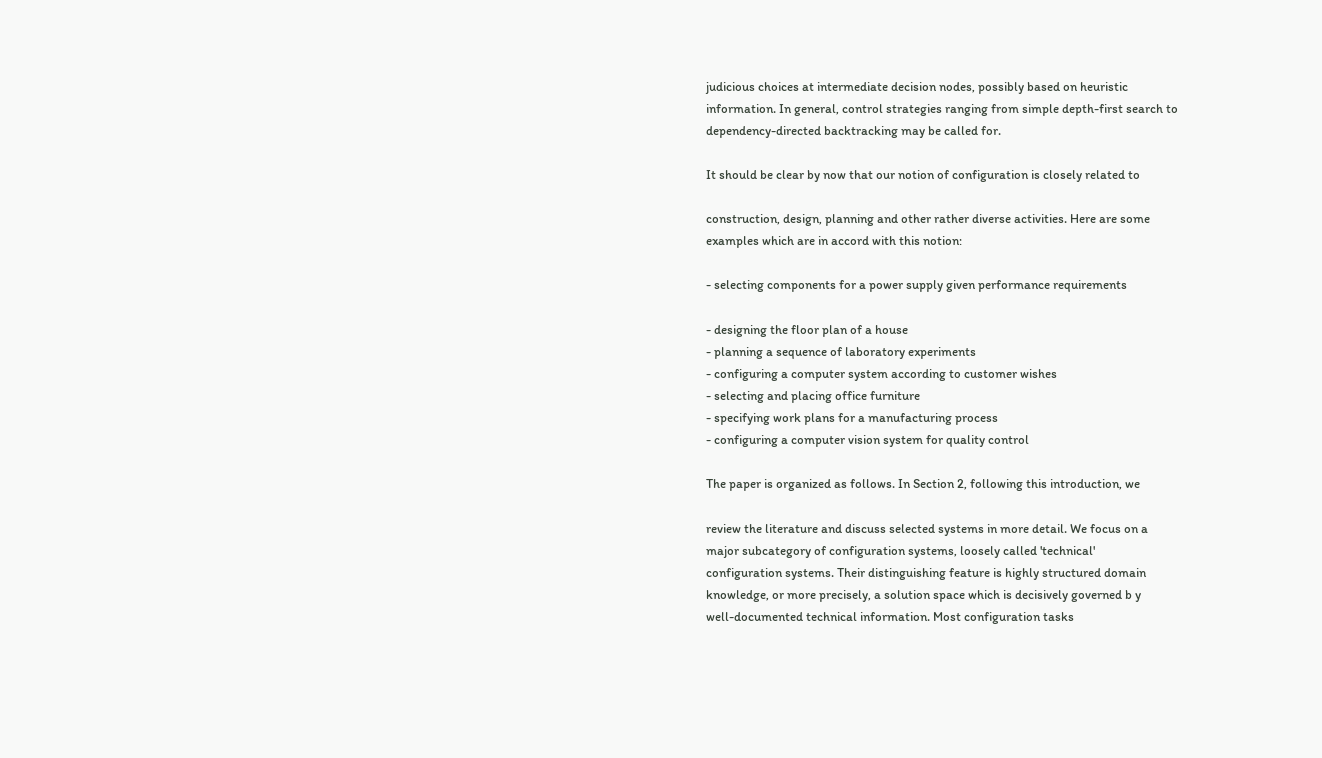judicious choices at intermediate decision nodes, possibly based on heuristic
information. In general, control strategies ranging from simple depth-first search to
dependency-directed backtracking may be called for.

It should be clear by now that our notion of configuration is closely related to

construction, design, planning and other rather diverse activities. Here are some
examples which are in accord with this notion:

- selecting components for a power supply given performance requirements

- designing the floor plan of a house
- planning a sequence of laboratory experiments
- configuring a computer system according to customer wishes
- selecting and placing office furniture
- specifying work plans for a manufacturing process
- configuring a computer vision system for quality control

The paper is organized as follows. In Section 2, following this introduction, we

review the literature and discuss selected systems in more detail. We focus on a
major subcategory of configuration systems, loosely called 'technical'
configuration systems. Their distinguishing feature is highly structured domain
knowledge, or more precisely, a solution space which is decisively governed b y
well-documented technical information. Most configuration tasks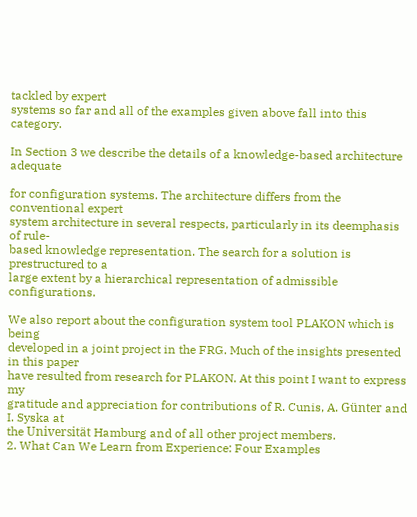tackled by expert
systems so far and all of the examples given above fall into this category.

In Section 3 we describe the details of a knowledge-based architecture adequate

for configuration systems. The architecture differs from the conventional expert
system architecture in several respects, particularly in its deemphasis of rule-
based knowledge representation. The search for a solution is prestructured to a
large extent by a hierarchical representation of admissible configurations.

We also report about the configuration system tool PLAKON which is being
developed in a joint project in the FRG. Much of the insights presented in this paper
have resulted from research for PLAKON. At this point I want to express my
gratitude and appreciation for contributions of R. Cunis, A. Günter and I. Syska at
the Universität Hamburg and of all other project members.
2. What Can We Learn from Experience: Four Examples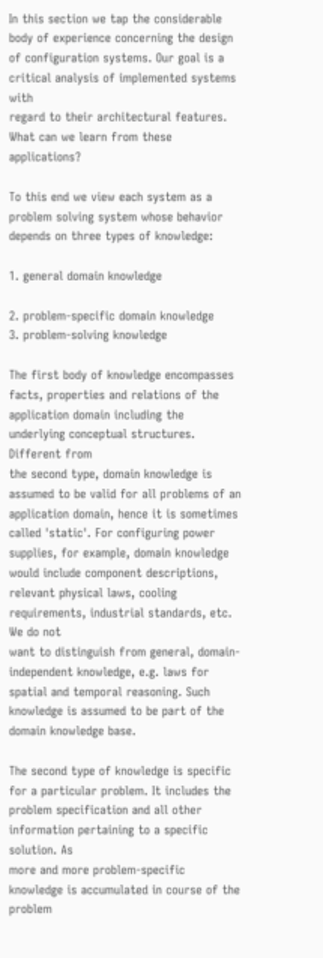In this section we tap the considerable body of experience concerning the design
of configuration systems. Our goal is a critical analysis of implemented systems with
regard to their architectural features. What can we learn from these applications?

To this end we view each system as a problem solving system whose behavior
depends on three types of knowledge:

1. general domain knowledge

2. problem-specific domain knowledge
3. problem-solving knowledge

The first body of knowledge encompasses facts, properties and relations of the
application domain including the underlying conceptual structures. Different from
the second type, domain knowledge is assumed to be valid for all problems of an
application domain, hence it is sometimes called 'static'. For configuring power
supplies, for example, domain knowledge would include component descriptions,
relevant physical laws, cooling requirements, industrial standards, etc. We do not
want to distinguish from general, domain-independent knowledge, e.g. laws for
spatial and temporal reasoning. Such knowledge is assumed to be part of the
domain knowledge base.

The second type of knowledge is specific for a particular problem. It includes the
problem specification and all other information pertaining to a specific solution. As
more and more problem-specific knowledge is accumulated in course of the
problem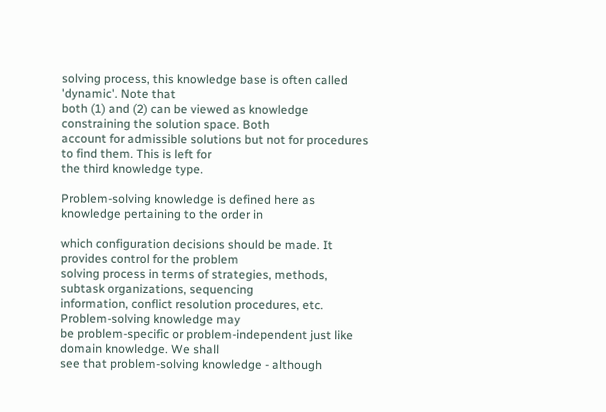solving process, this knowledge base is often called 'dynamic'. Note that
both (1) and (2) can be viewed as knowledge constraining the solution space. Both
account for admissible solutions but not for procedures to find them. This is left for
the third knowledge type.

Problem-solving knowledge is defined here as knowledge pertaining to the order in

which configuration decisions should be made. It provides control for the problem
solving process in terms of strategies, methods, subtask organizations, sequencing
information, conflict resolution procedures, etc. Problem-solving knowledge may
be problem-specific or problem-independent just like domain knowledge. We shall
see that problem-solving knowledge - although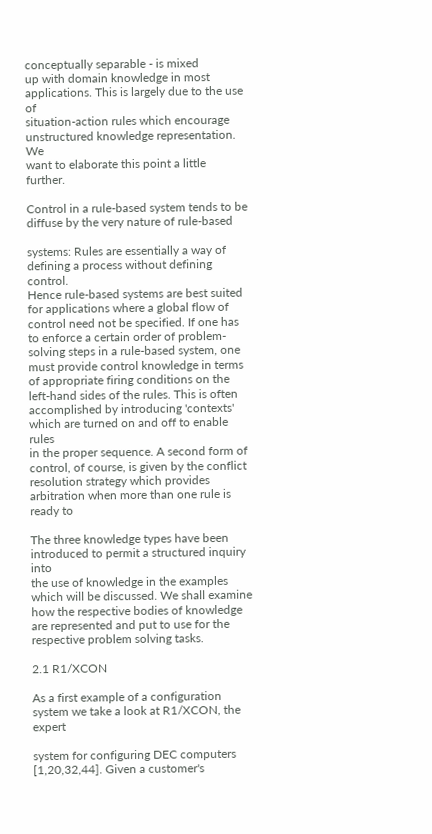conceptually separable - is mixed
up with domain knowledge in most applications. This is largely due to the use of
situation-action rules which encourage unstructured knowledge representation. We
want to elaborate this point a little further.

Control in a rule-based system tends to be diffuse by the very nature of rule-based

systems: Rules are essentially a way of defining a process without defining control.
Hence rule-based systems are best suited for applications where a global flow of
control need not be specified. If one has to enforce a certain order of problem-
solving steps in a rule-based system, one must provide control knowledge in terms
of appropriate firing conditions on the left-hand sides of the rules. This is often
accomplished by introducing 'contexts' which are turned on and off to enable rules
in the proper sequence. A second form of control, of course, is given by the conflict
resolution strategy which provides arbitration when more than one rule is ready to

The three knowledge types have been introduced to permit a structured inquiry into
the use of knowledge in the examples which will be discussed. We shall examine
how the respective bodies of knowledge are represented and put to use for the
respective problem solving tasks.

2.1 R1/XCON

As a first example of a configuration system we take a look at R1/XCON, the expert

system for configuring DEC computers [1,20,32,44]. Given a customer's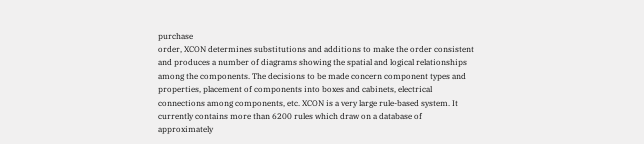purchase
order, XCON determines substitutions and additions to make the order consistent
and produces a number of diagrams showing the spatial and logical relationships
among the components. The decisions to be made concern component types and
properties, placement of components into boxes and cabinets, electrical
connections among components, etc. XCON is a very large rule-based system. It
currently contains more than 6200 rules which draw on a database of
approximately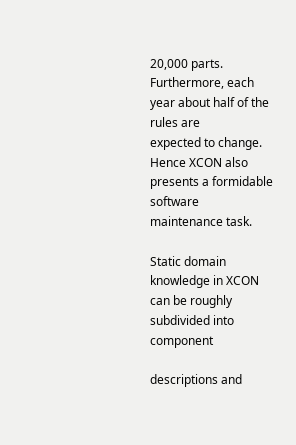20,000 parts. Furthermore, each year about half of the rules are
expected to change. Hence XCON also presents a formidable software
maintenance task.

Static domain knowledge in XCON can be roughly subdivided into component

descriptions and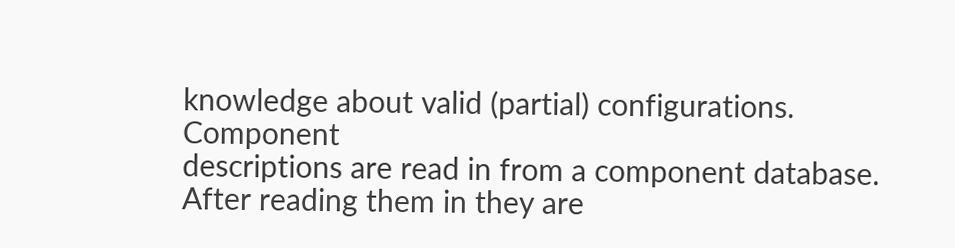knowledge about valid (partial) configurations. Component
descriptions are read in from a component database. After reading them in they are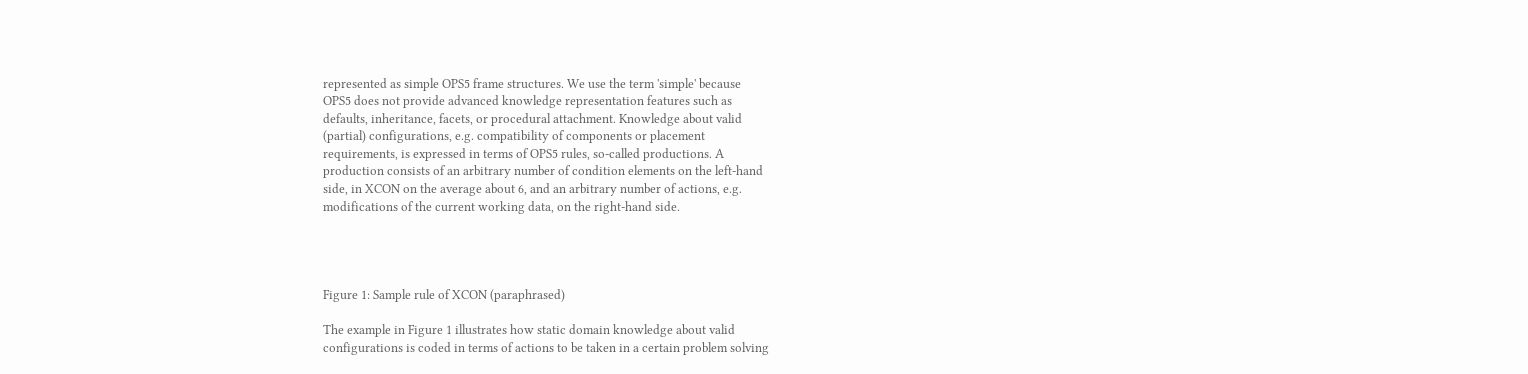represented as simple OPS5 frame structures. We use the term 'simple' because
OPS5 does not provide advanced knowledge representation features such as
defaults, inheritance, facets, or procedural attachment. Knowledge about valid
(partial) configurations, e.g. compatibility of components or placement
requirements, is expressed in terms of OPS5 rules, so-called productions. A
production consists of an arbitrary number of condition elements on the left-hand
side, in XCON on the average about 6, and an arbitrary number of actions, e.g.
modifications of the current working data, on the right-hand side.




Figure 1: Sample rule of XCON (paraphrased)

The example in Figure 1 illustrates how static domain knowledge about valid
configurations is coded in terms of actions to be taken in a certain problem solving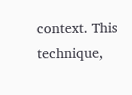context. This technique,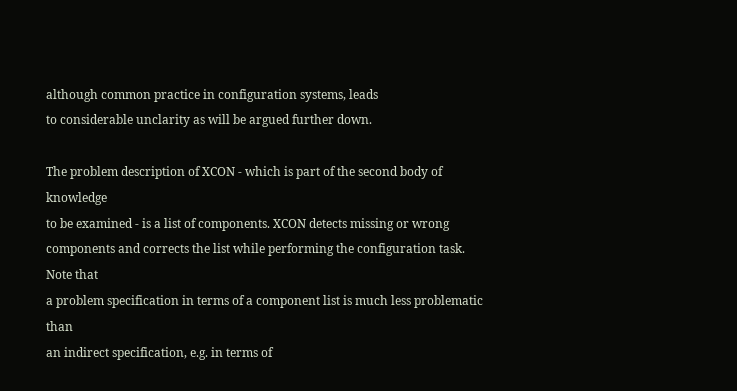although common practice in configuration systems, leads
to considerable unclarity as will be argued further down.

The problem description of XCON - which is part of the second body of knowledge
to be examined - is a list of components. XCON detects missing or wrong
components and corrects the list while performing the configuration task. Note that
a problem specification in terms of a component list is much less problematic than
an indirect specification, e.g. in terms of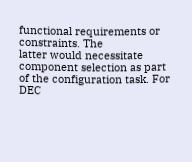functional requirements or constraints. The
latter would necessitate component selection as part of the configuration task. For
DEC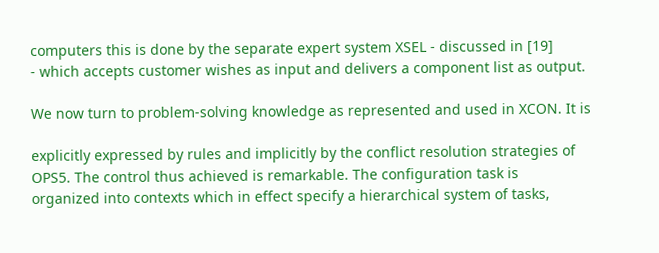computers this is done by the separate expert system XSEL - discussed in [19]
- which accepts customer wishes as input and delivers a component list as output.

We now turn to problem-solving knowledge as represented and used in XCON. It is

explicitly expressed by rules and implicitly by the conflict resolution strategies of
OPS5. The control thus achieved is remarkable. The configuration task is
organized into contexts which in effect specify a hierarchical system of tasks,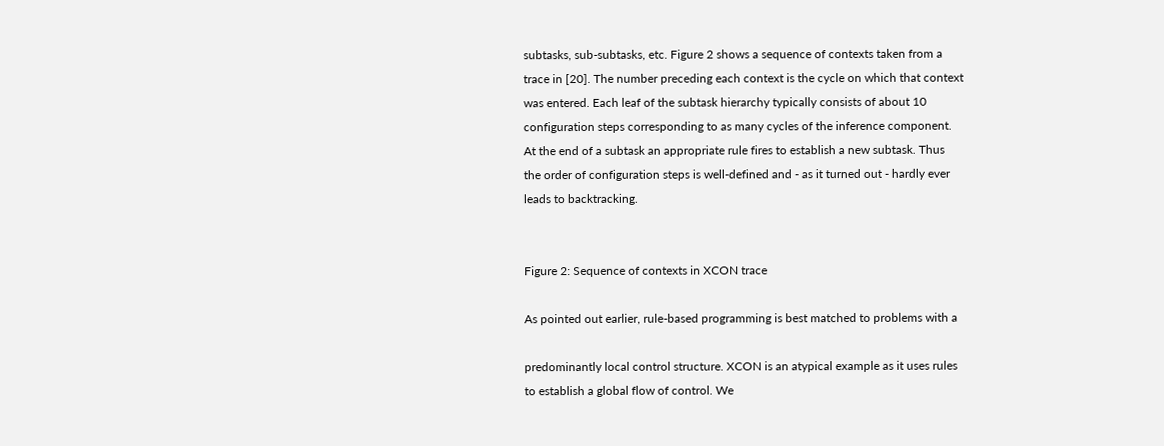subtasks, sub-subtasks, etc. Figure 2 shows a sequence of contexts taken from a
trace in [20]. The number preceding each context is the cycle on which that context
was entered. Each leaf of the subtask hierarchy typically consists of about 10
configuration steps corresponding to as many cycles of the inference component.
At the end of a subtask an appropriate rule fires to establish a new subtask. Thus
the order of configuration steps is well-defined and - as it turned out - hardly ever
leads to backtracking.


Figure 2: Sequence of contexts in XCON trace

As pointed out earlier, rule-based programming is best matched to problems with a

predominantly local control structure. XCON is an atypical example as it uses rules
to establish a global flow of control. We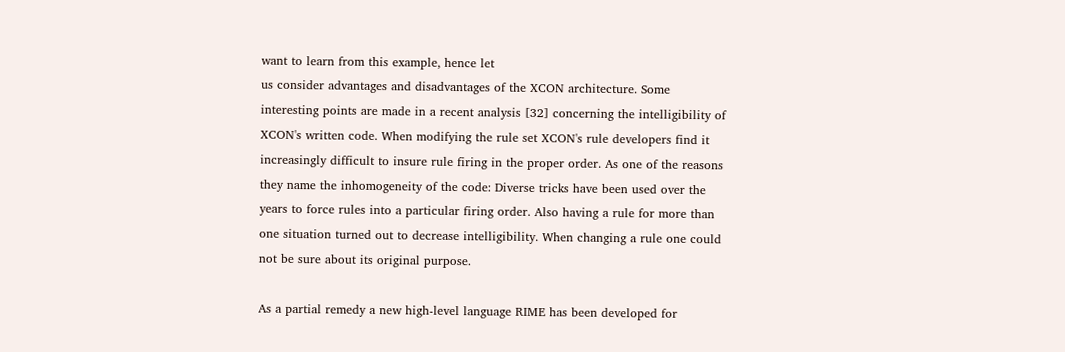want to learn from this example, hence let
us consider advantages and disadvantages of the XCON architecture. Some
interesting points are made in a recent analysis [32] concerning the intelligibility of
XCON's written code. When modifying the rule set XCON's rule developers find it
increasingly difficult to insure rule firing in the proper order. As one of the reasons
they name the inhomogeneity of the code: Diverse tricks have been used over the
years to force rules into a particular firing order. Also having a rule for more than
one situation turned out to decrease intelligibility. When changing a rule one could
not be sure about its original purpose.

As a partial remedy a new high-level language RIME has been developed for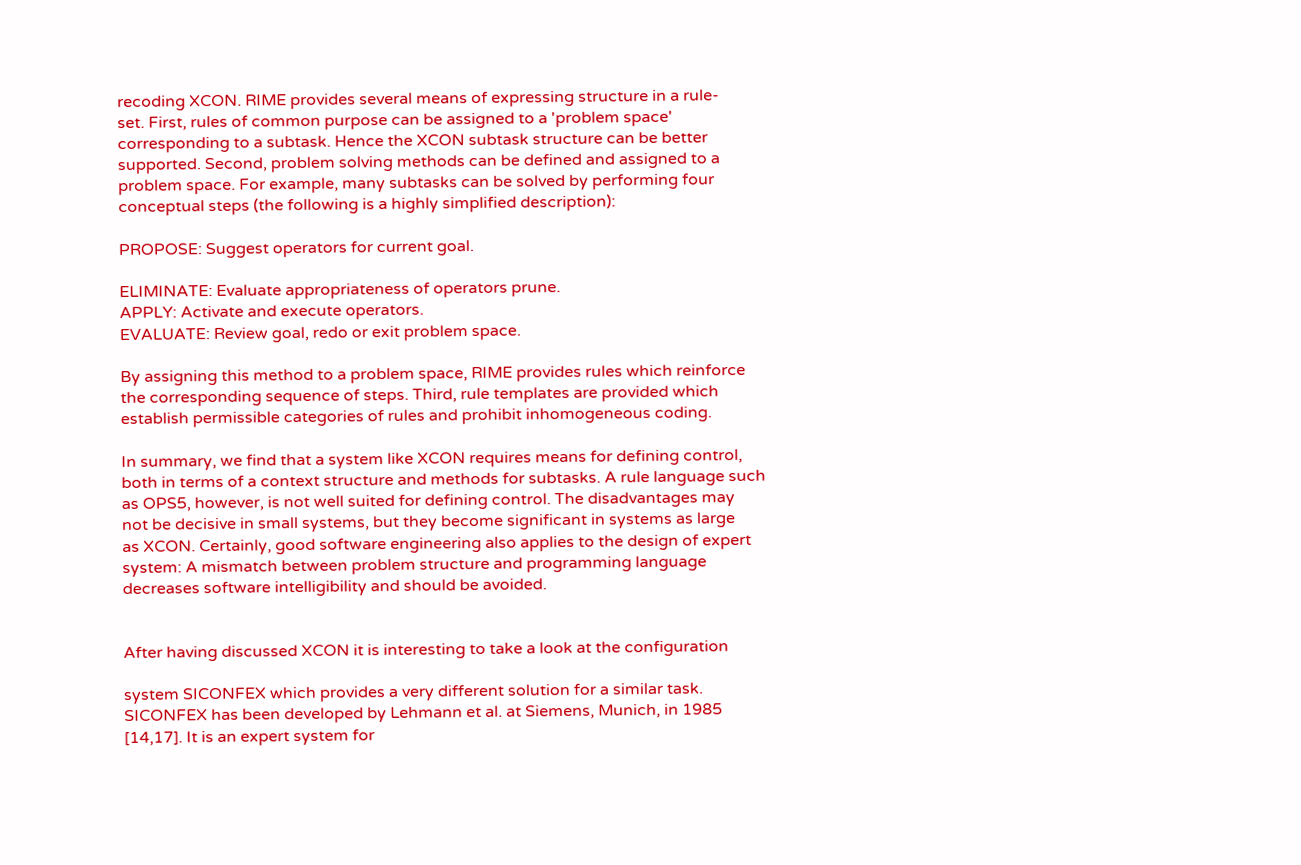recoding XCON. RIME provides several means of expressing structure in a rule-
set. First, rules of common purpose can be assigned to a 'problem space'
corresponding to a subtask. Hence the XCON subtask structure can be better
supported. Second, problem solving methods can be defined and assigned to a
problem space. For example, many subtasks can be solved by performing four
conceptual steps (the following is a highly simplified description):

PROPOSE: Suggest operators for current goal.

ELIMINATE: Evaluate appropriateness of operators prune.
APPLY: Activate and execute operators.
EVALUATE: Review goal, redo or exit problem space.

By assigning this method to a problem space, RIME provides rules which reinforce
the corresponding sequence of steps. Third, rule templates are provided which
establish permissible categories of rules and prohibit inhomogeneous coding.

In summary, we find that a system like XCON requires means for defining control,
both in terms of a context structure and methods for subtasks. A rule language such
as OPS5, however, is not well suited for defining control. The disadvantages may
not be decisive in small systems, but they become significant in systems as large
as XCON. Certainly, good software engineering also applies to the design of expert
system: A mismatch between problem structure and programming language
decreases software intelligibility and should be avoided.


After having discussed XCON it is interesting to take a look at the configuration

system SICONFEX which provides a very different solution for a similar task.
SICONFEX has been developed by Lehmann et al. at Siemens, Munich, in 1985
[14,17]. It is an expert system for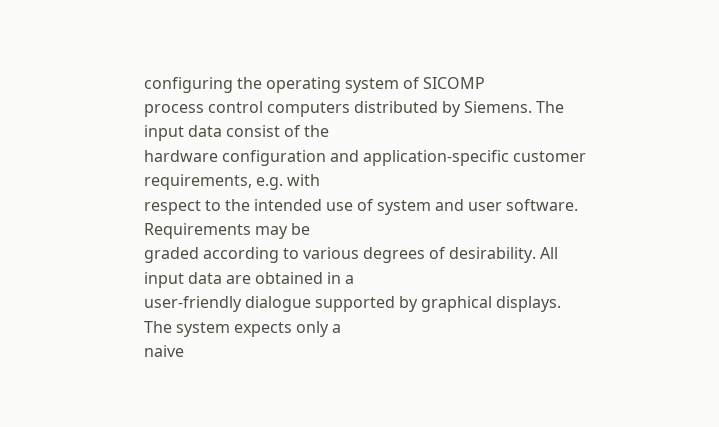configuring the operating system of SICOMP
process control computers distributed by Siemens. The input data consist of the
hardware configuration and application-specific customer requirements, e.g. with
respect to the intended use of system and user software. Requirements may be
graded according to various degrees of desirability. All input data are obtained in a
user-friendly dialogue supported by graphical displays. The system expects only a
naive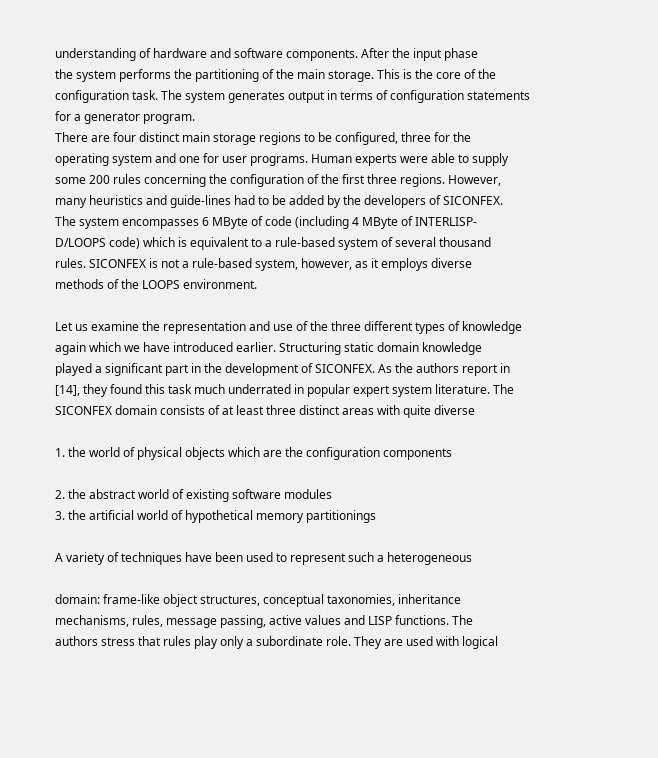understanding of hardware and software components. After the input phase
the system performs the partitioning of the main storage. This is the core of the
configuration task. The system generates output in terms of configuration statements
for a generator program.
There are four distinct main storage regions to be configured, three for the
operating system and one for user programs. Human experts were able to supply
some 200 rules concerning the configuration of the first three regions. However,
many heuristics and guide-lines had to be added by the developers of SICONFEX.
The system encompasses 6 MByte of code (including 4 MByte of INTERLISP-
D/LOOPS code) which is equivalent to a rule-based system of several thousand
rules. SICONFEX is not a rule-based system, however, as it employs diverse
methods of the LOOPS environment.

Let us examine the representation and use of the three different types of knowledge
again which we have introduced earlier. Structuring static domain knowledge
played a significant part in the development of SICONFEX. As the authors report in
[14], they found this task much underrated in popular expert system literature. The
SICONFEX domain consists of at least three distinct areas with quite diverse

1. the world of physical objects which are the configuration components

2. the abstract world of existing software modules
3. the artificial world of hypothetical memory partitionings

A variety of techniques have been used to represent such a heterogeneous

domain: frame-like object structures, conceptual taxonomies, inheritance
mechanisms, rules, message passing, active values and LISP functions. The
authors stress that rules play only a subordinate role. They are used with logical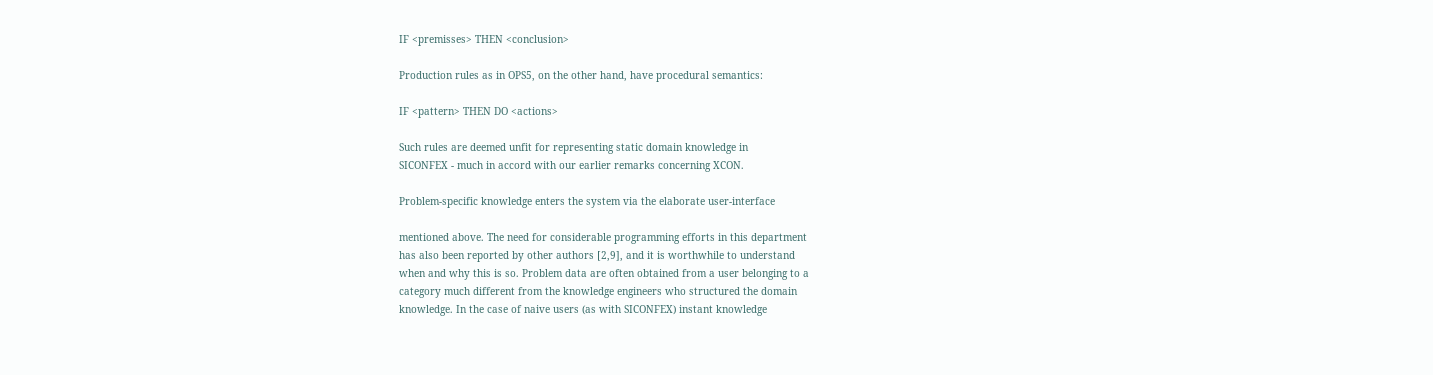IF <premisses> THEN <conclusion>

Production rules as in OPS5, on the other hand, have procedural semantics:

IF <pattern> THEN DO <actions>

Such rules are deemed unfit for representing static domain knowledge in
SICONFEX - much in accord with our earlier remarks concerning XCON.

Problem-specific knowledge enters the system via the elaborate user-interface

mentioned above. The need for considerable programming efforts in this department
has also been reported by other authors [2,9], and it is worthwhile to understand
when and why this is so. Problem data are often obtained from a user belonging to a
category much different from the knowledge engineers who structured the domain
knowledge. In the case of naive users (as with SICONFEX) instant knowledge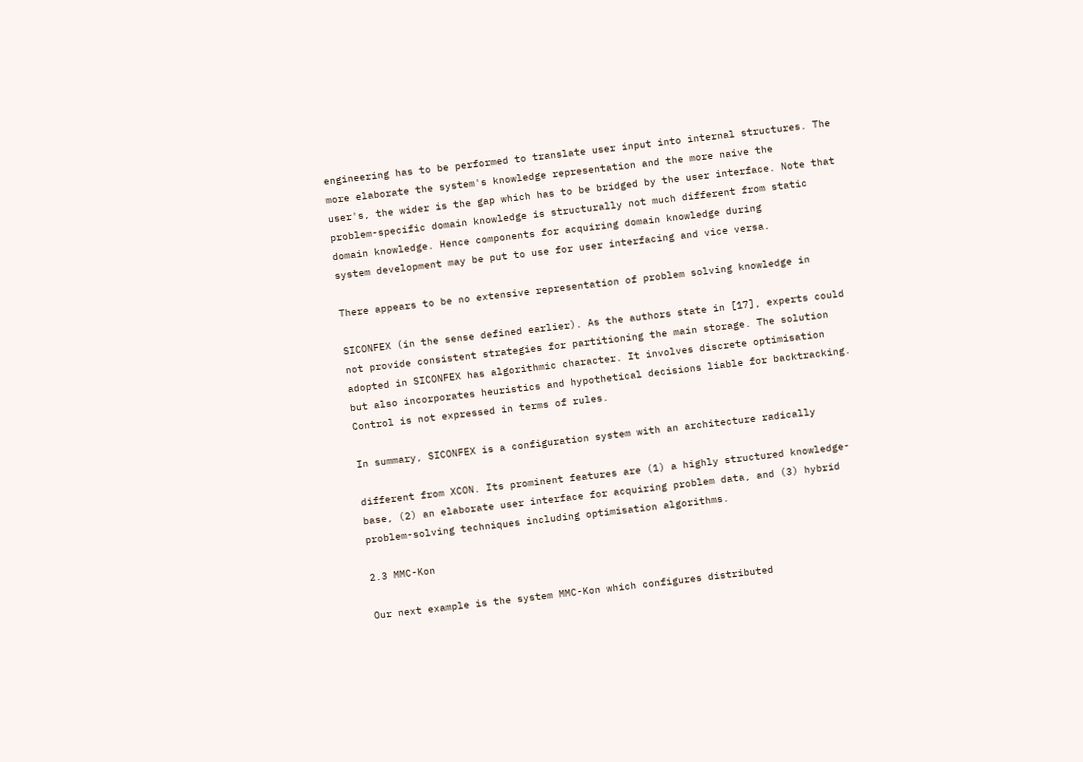engineering has to be performed to translate user input into internal structures. The
more elaborate the system's knowledge representation and the more naive the
user's, the wider is the gap which has to be bridged by the user interface. Note that
problem-specific domain knowledge is structurally not much different from static
domain knowledge. Hence components for acquiring domain knowledge during
system development may be put to use for user interfacing and vice versa.

There appears to be no extensive representation of problem solving knowledge in

SICONFEX (in the sense defined earlier). As the authors state in [17], experts could
not provide consistent strategies for partitioning the main storage. The solution
adopted in SICONFEX has algorithmic character. It involves discrete optimisation
but also incorporates heuristics and hypothetical decisions liable for backtracking.
Control is not expressed in terms of rules.

In summary, SICONFEX is a configuration system with an architecture radically

different from XCON. Its prominent features are (1) a highly structured knowledge-
base, (2) an elaborate user interface for acquiring problem data, and (3) hybrid
problem-solving techniques including optimisation algorithms.

2.3 MMC-Kon

Our next example is the system MMC-Kon which configures distributed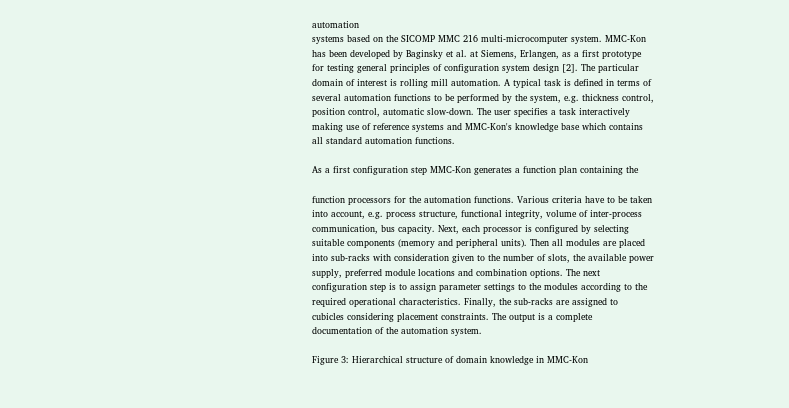automation
systems based on the SICOMP MMC 216 multi-microcomputer system. MMC-Kon
has been developed by Baginsky et al. at Siemens, Erlangen, as a first prototype
for testing general principles of configuration system design [2]. The particular
domain of interest is rolling mill automation. A typical task is defined in terms of
several automation functions to be performed by the system, e.g. thickness control,
position control, automatic slow-down. The user specifies a task interactively
making use of reference systems and MMC-Kon's knowledge base which contains
all standard automation functions.

As a first configuration step MMC-Kon generates a function plan containing the

function processors for the automation functions. Various criteria have to be taken
into account, e.g. process structure, functional integrity, volume of inter-process
communication, bus capacity. Next, each processor is configured by selecting
suitable components (memory and peripheral units). Then all modules are placed
into sub-racks with consideration given to the number of slots, the available power
supply, preferred module locations and combination options. The next
configuration step is to assign parameter settings to the modules according to the
required operational characteristics. Finally, the sub-racks are assigned to
cubicles considering placement constraints. The output is a complete
documentation of the automation system.

Figure 3: Hierarchical structure of domain knowledge in MMC-Kon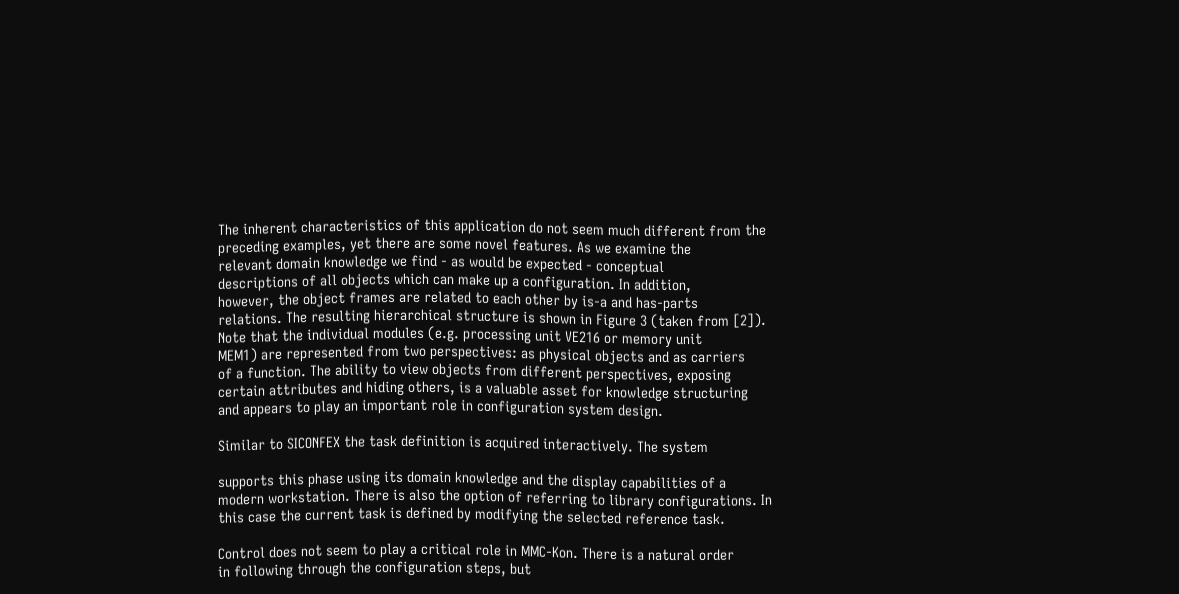The inherent characteristics of this application do not seem much different from the
preceding examples, yet there are some novel features. As we examine the
relevant domain knowledge we find - as would be expected - conceptual
descriptions of all objects which can make up a configuration. In addition,
however, the object frames are related to each other by is-a and has-parts
relations. The resulting hierarchical structure is shown in Figure 3 (taken from [2]).
Note that the individual modules (e.g. processing unit VE216 or memory unit
MEM1) are represented from two perspectives: as physical objects and as carriers
of a function. The ability to view objects from different perspectives, exposing
certain attributes and hiding others, is a valuable asset for knowledge structuring
and appears to play an important role in configuration system design.

Similar to SICONFEX the task definition is acquired interactively. The system

supports this phase using its domain knowledge and the display capabilities of a
modern workstation. There is also the option of referring to library configurations. In
this case the current task is defined by modifying the selected reference task.

Control does not seem to play a critical role in MMC-Kon. There is a natural order
in following through the configuration steps, but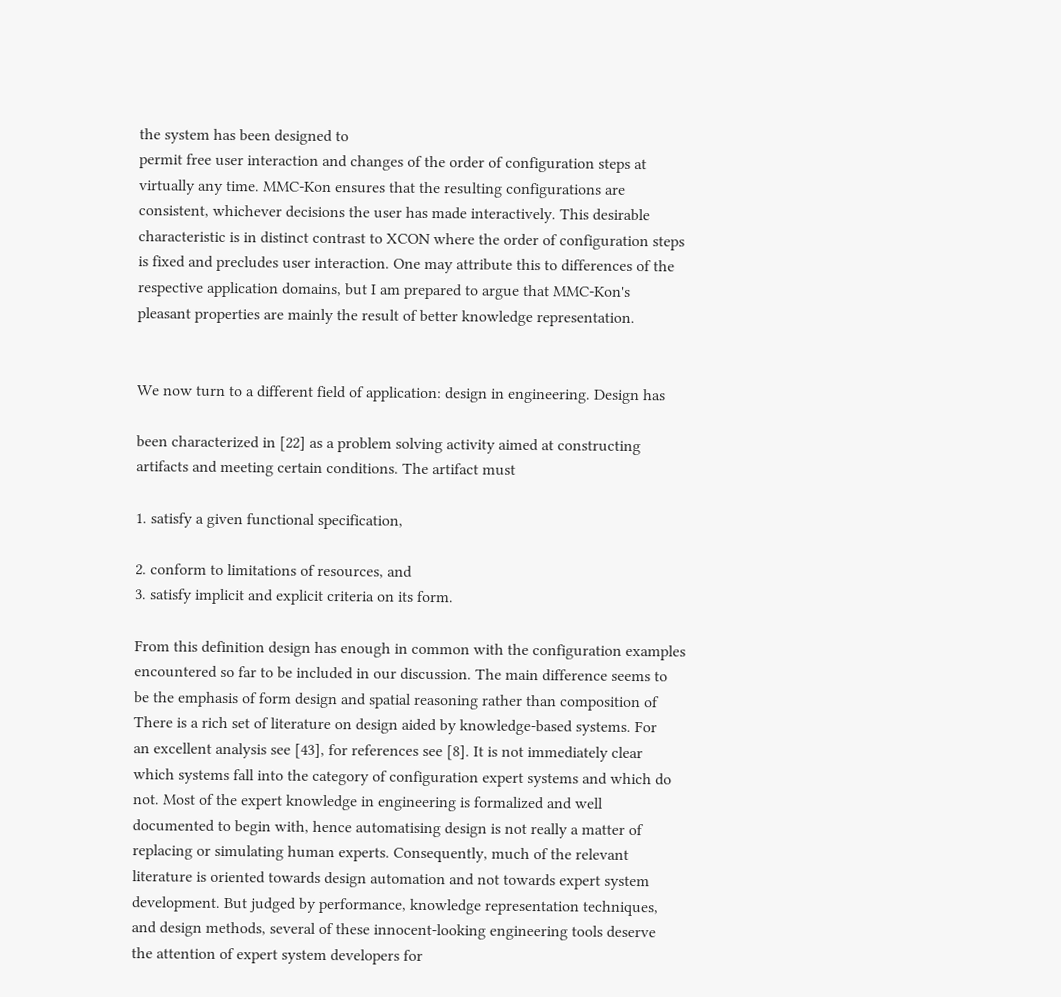the system has been designed to
permit free user interaction and changes of the order of configuration steps at
virtually any time. MMC-Kon ensures that the resulting configurations are
consistent, whichever decisions the user has made interactively. This desirable
characteristic is in distinct contrast to XCON where the order of configuration steps
is fixed and precludes user interaction. One may attribute this to differences of the
respective application domains, but I am prepared to argue that MMC-Kon's
pleasant properties are mainly the result of better knowledge representation.


We now turn to a different field of application: design in engineering. Design has

been characterized in [22] as a problem solving activity aimed at constructing
artifacts and meeting certain conditions. The artifact must

1. satisfy a given functional specification,

2. conform to limitations of resources, and
3. satisfy implicit and explicit criteria on its form.

From this definition design has enough in common with the configuration examples
encountered so far to be included in our discussion. The main difference seems to
be the emphasis of form design and spatial reasoning rather than composition of
There is a rich set of literature on design aided by knowledge-based systems. For
an excellent analysis see [43], for references see [8]. It is not immediately clear
which systems fall into the category of configuration expert systems and which do
not. Most of the expert knowledge in engineering is formalized and well
documented to begin with, hence automatising design is not really a matter of
replacing or simulating human experts. Consequently, much of the relevant
literature is oriented towards design automation and not towards expert system
development. But judged by performance, knowledge representation techniques,
and design methods, several of these innocent-looking engineering tools deserve
the attention of expert system developers for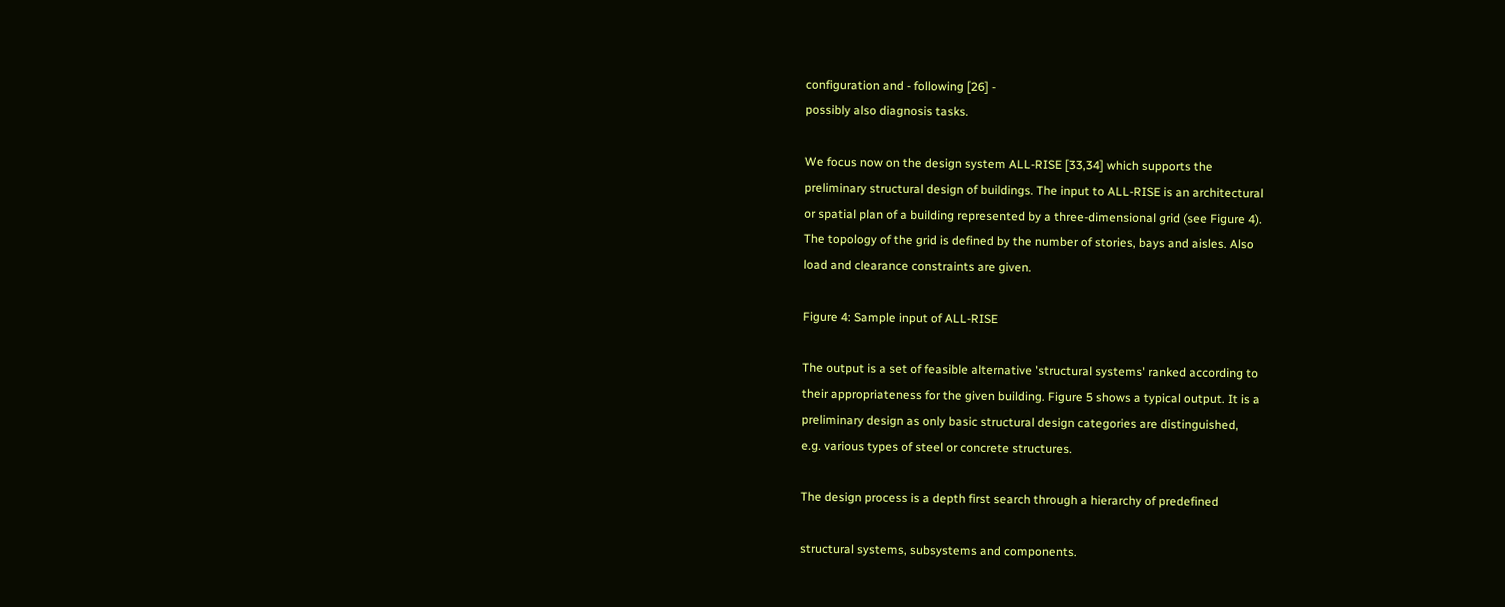configuration and - following [26] -
possibly also diagnosis tasks.

We focus now on the design system ALL-RISE [33,34] which supports the
preliminary structural design of buildings. The input to ALL-RISE is an architectural
or spatial plan of a building represented by a three-dimensional grid (see Figure 4).
The topology of the grid is defined by the number of stories, bays and aisles. Also
load and clearance constraints are given.

Figure 4: Sample input of ALL-RISE

The output is a set of feasible alternative 'structural systems' ranked according to
their appropriateness for the given building. Figure 5 shows a typical output. It is a
preliminary design as only basic structural design categories are distinguished,
e.g. various types of steel or concrete structures.

The design process is a depth first search through a hierarchy of predefined

structural systems, subsystems and components.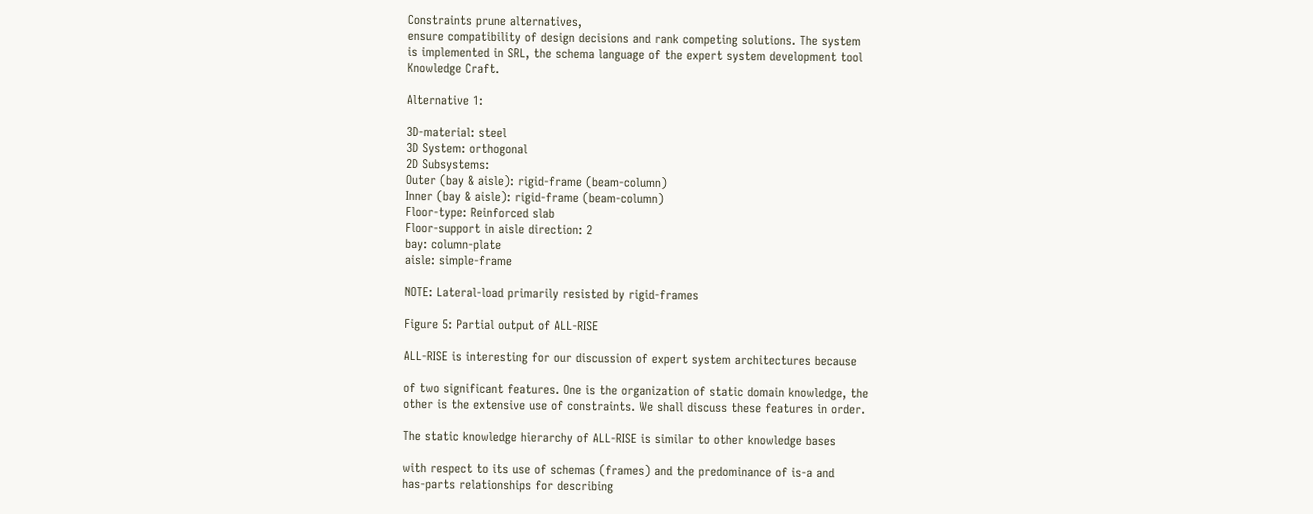Constraints prune alternatives,
ensure compatibility of design decisions and rank competing solutions. The system
is implemented in SRL, the schema language of the expert system development tool
Knowledge Craft.

Alternative 1:

3D-material: steel
3D System: orthogonal
2D Subsystems:
Outer (bay & aisle): rigid-frame (beam-column)
Inner (bay & aisle): rigid-frame (beam-column)
Floor-type: Reinforced slab
Floor-support in aisle direction: 2
bay: column-plate
aisle: simple-frame

NOTE: Lateral-load primarily resisted by rigid-frames

Figure 5: Partial output of ALL-RISE

ALL-RISE is interesting for our discussion of expert system architectures because

of two significant features. One is the organization of static domain knowledge, the
other is the extensive use of constraints. We shall discuss these features in order.

The static knowledge hierarchy of ALL-RISE is similar to other knowledge bases

with respect to its use of schemas (frames) and the predominance of is-a and
has-parts relationships for describing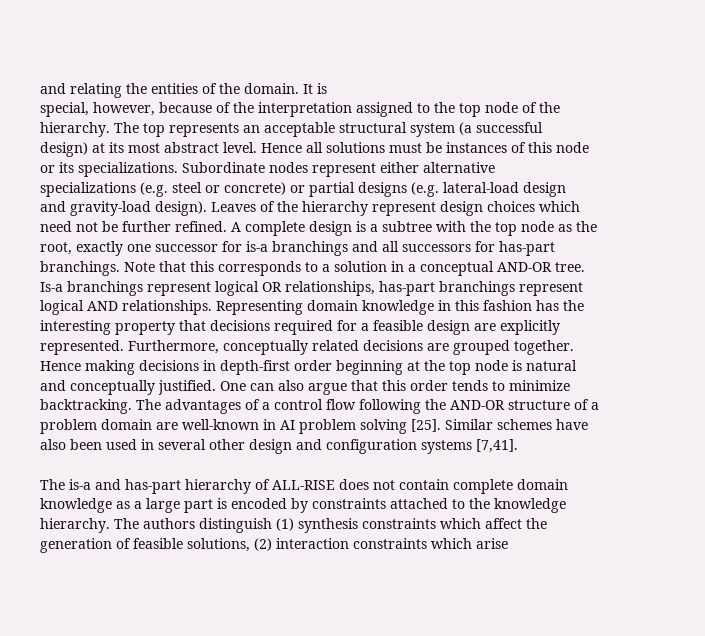and relating the entities of the domain. It is
special, however, because of the interpretation assigned to the top node of the
hierarchy. The top represents an acceptable structural system (a successful
design) at its most abstract level. Hence all solutions must be instances of this node
or its specializations. Subordinate nodes represent either alternative
specializations (e.g. steel or concrete) or partial designs (e.g. lateral-load design
and gravity-load design). Leaves of the hierarchy represent design choices which
need not be further refined. A complete design is a subtree with the top node as the
root, exactly one successor for is-a branchings and all successors for has-part
branchings. Note that this corresponds to a solution in a conceptual AND-OR tree.
Is-a branchings represent logical OR relationships, has-part branchings represent
logical AND relationships. Representing domain knowledge in this fashion has the
interesting property that decisions required for a feasible design are explicitly
represented. Furthermore, conceptually related decisions are grouped together.
Hence making decisions in depth-first order beginning at the top node is natural
and conceptually justified. One can also argue that this order tends to minimize
backtracking. The advantages of a control flow following the AND-OR structure of a
problem domain are well-known in AI problem solving [25]. Similar schemes have
also been used in several other design and configuration systems [7,41].

The is-a and has-part hierarchy of ALL-RISE does not contain complete domain
knowledge as a large part is encoded by constraints attached to the knowledge
hierarchy. The authors distinguish (1) synthesis constraints which affect the
generation of feasible solutions, (2) interaction constraints which arise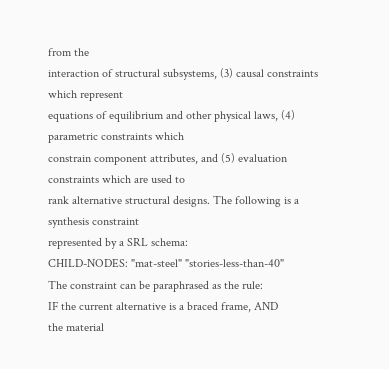from the
interaction of structural subsystems, (3) causal constraints which represent
equations of equilibrium and other physical laws, (4) parametric constraints which
constrain component attributes, and (5) evaluation constraints which are used to
rank alternative structural designs. The following is a synthesis constraint
represented by a SRL schema:
CHILD-NODES: "mat-steel" "stories-less-than-40"
The constraint can be paraphrased as the rule:
IF the current alternative is a braced frame, AND
the material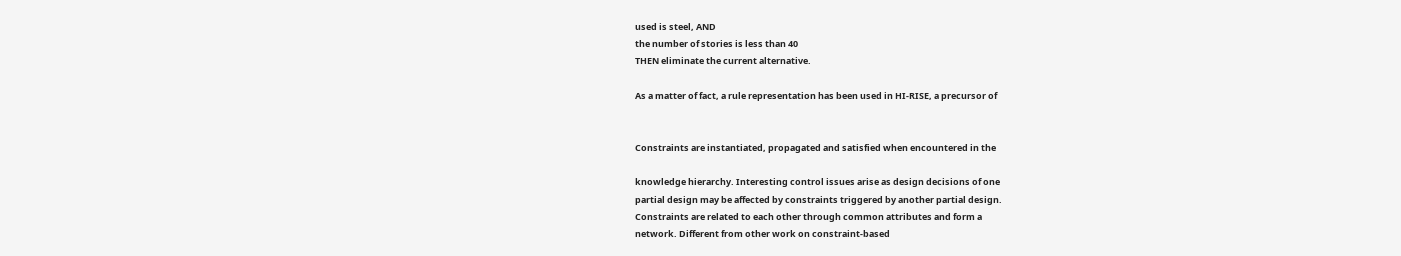used is steel, AND
the number of stories is less than 40
THEN eliminate the current alternative.

As a matter of fact, a rule representation has been used in HI-RISE, a precursor of


Constraints are instantiated, propagated and satisfied when encountered in the

knowledge hierarchy. Interesting control issues arise as design decisions of one
partial design may be affected by constraints triggered by another partial design.
Constraints are related to each other through common attributes and form a
network. Different from other work on constraint-based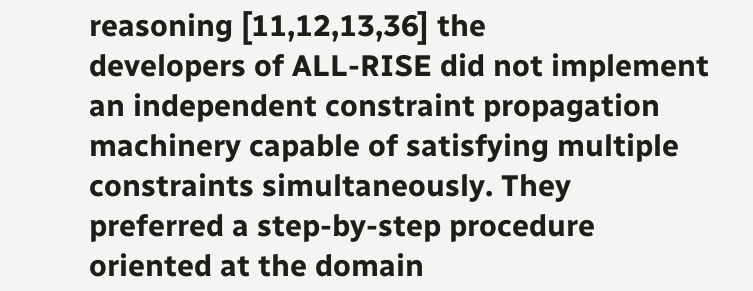reasoning [11,12,13,36] the
developers of ALL-RISE did not implement an independent constraint propagation
machinery capable of satisfying multiple constraints simultaneously. They
preferred a step-by-step procedure oriented at the domain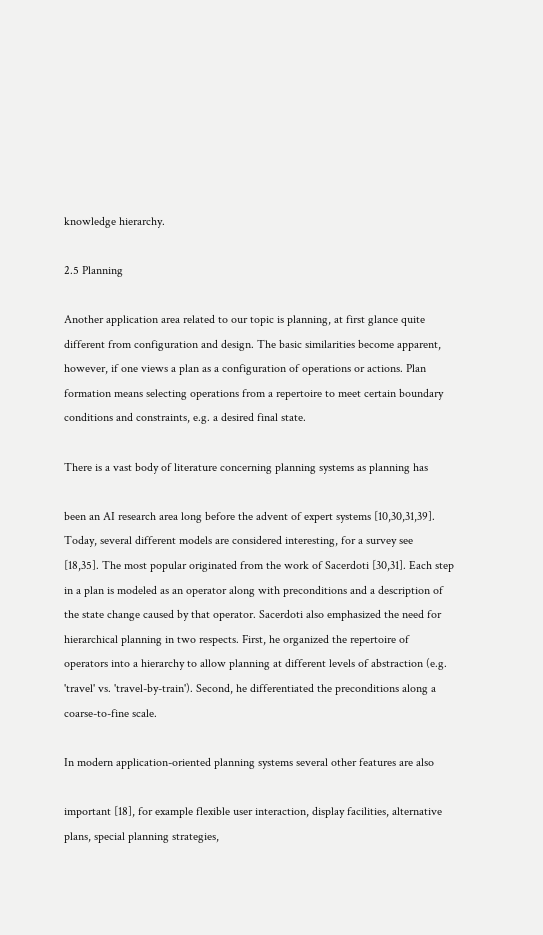knowledge hierarchy.

2.5 Planning

Another application area related to our topic is planning, at first glance quite
different from configuration and design. The basic similarities become apparent,
however, if one views a plan as a configuration of operations or actions. Plan
formation means selecting operations from a repertoire to meet certain boundary
conditions and constraints, e.g. a desired final state.

There is a vast body of literature concerning planning systems as planning has

been an AI research area long before the advent of expert systems [10,30,31,39].
Today, several different models are considered interesting, for a survey see
[18,35]. The most popular originated from the work of Sacerdoti [30,31]. Each step
in a plan is modeled as an operator along with preconditions and a description of
the state change caused by that operator. Sacerdoti also emphasized the need for
hierarchical planning in two respects. First, he organized the repertoire of
operators into a hierarchy to allow planning at different levels of abstraction (e.g.
'travel' vs. 'travel-by-train'). Second, he differentiated the preconditions along a
coarse-to-fine scale.

In modern application-oriented planning systems several other features are also

important [18], for example flexible user interaction, display facilities, alternative
plans, special planning strategies,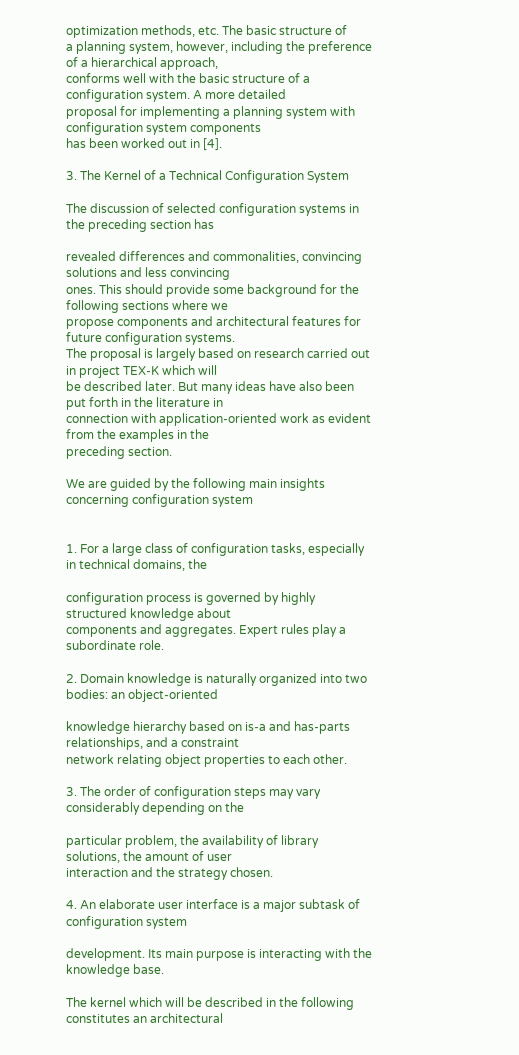optimization methods, etc. The basic structure of
a planning system, however, including the preference of a hierarchical approach,
conforms well with the basic structure of a configuration system. A more detailed
proposal for implementing a planning system with configuration system components
has been worked out in [4].

3. The Kernel of a Technical Configuration System

The discussion of selected configuration systems in the preceding section has

revealed differences and commonalities, convincing solutions and less convincing
ones. This should provide some background for the following sections where we
propose components and architectural features for future configuration systems.
The proposal is largely based on research carried out in project TEX-K which will
be described later. But many ideas have also been put forth in the literature in
connection with application-oriented work as evident from the examples in the
preceding section.

We are guided by the following main insights concerning configuration system


1. For a large class of configuration tasks, especially in technical domains, the

configuration process is governed by highly structured knowledge about
components and aggregates. Expert rules play a subordinate role.

2. Domain knowledge is naturally organized into two bodies: an object-oriented

knowledge hierarchy based on is-a and has-parts relationships, and a constraint
network relating object properties to each other.

3. The order of configuration steps may vary considerably depending on the

particular problem, the availability of library solutions, the amount of user
interaction and the strategy chosen.

4. An elaborate user interface is a major subtask of configuration system

development. Its main purpose is interacting with the knowledge base.

The kernel which will be described in the following constitutes an architectural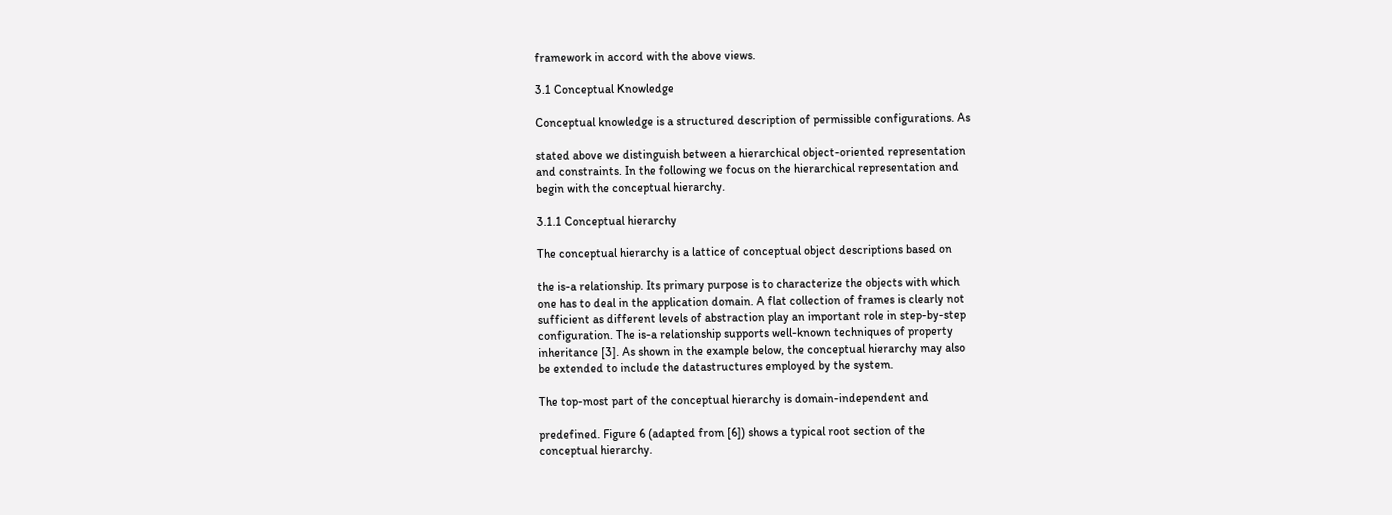framework in accord with the above views.

3.1 Conceptual Knowledge

Conceptual knowledge is a structured description of permissible configurations. As

stated above we distinguish between a hierarchical object-oriented representation
and constraints. In the following we focus on the hierarchical representation and
begin with the conceptual hierarchy.

3.1.1 Conceptual hierarchy

The conceptual hierarchy is a lattice of conceptual object descriptions based on

the is-a relationship. Its primary purpose is to characterize the objects with which
one has to deal in the application domain. A flat collection of frames is clearly not
sufficient as different levels of abstraction play an important role in step-by-step
configuration. The is-a relationship supports well-known techniques of property
inheritance [3]. As shown in the example below, the conceptual hierarchy may also
be extended to include the datastructures employed by the system.

The top-most part of the conceptual hierarchy is domain-independent and

predefined. Figure 6 (adapted from [6]) shows a typical root section of the
conceptual hierarchy.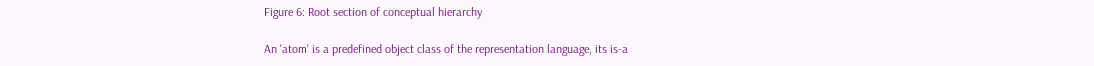Figure 6: Root section of conceptual hierarchy

An 'atom' is a predefined object class of the representation language, its is-a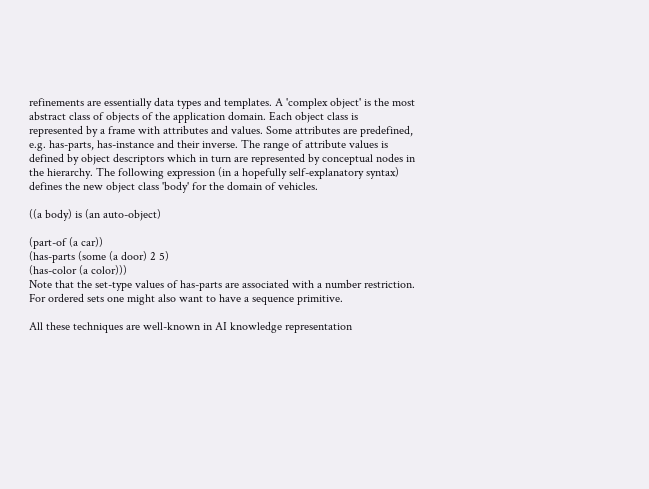refinements are essentially data types and templates. A 'complex object' is the most
abstract class of objects of the application domain. Each object class is
represented by a frame with attributes and values. Some attributes are predefined,
e.g. has-parts, has-instance and their inverse. The range of attribute values is
defined by object descriptors which in turn are represented by conceptual nodes in
the hierarchy. The following expression (in a hopefully self-explanatory syntax)
defines the new object class 'body' for the domain of vehicles.

((a body) is (an auto-object)

(part-of (a car))
(has-parts (some (a door) 2 5)
(has-color (a color)))
Note that the set-type values of has-parts are associated with a number restriction.
For ordered sets one might also want to have a sequence primitive.

All these techniques are well-known in AI knowledge representation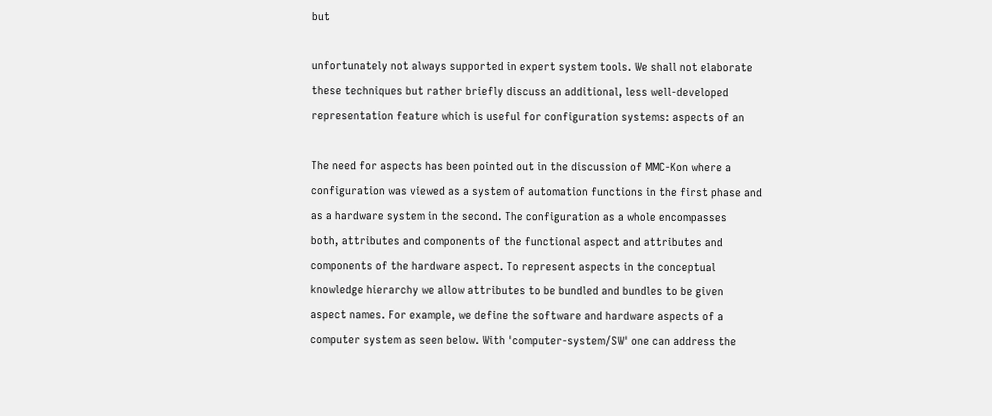but

unfortunately not always supported in expert system tools. We shall not elaborate
these techniques but rather briefly discuss an additional, less well-developed
representation feature which is useful for configuration systems: aspects of an

The need for aspects has been pointed out in the discussion of MMC-Kon where a
configuration was viewed as a system of automation functions in the first phase and
as a hardware system in the second. The configuration as a whole encompasses
both, attributes and components of the functional aspect and attributes and
components of the hardware aspect. To represent aspects in the conceptual
knowledge hierarchy we allow attributes to be bundled and bundles to be given
aspect names. For example, we define the software and hardware aspects of a
computer system as seen below. With 'computer-system/SW' one can address the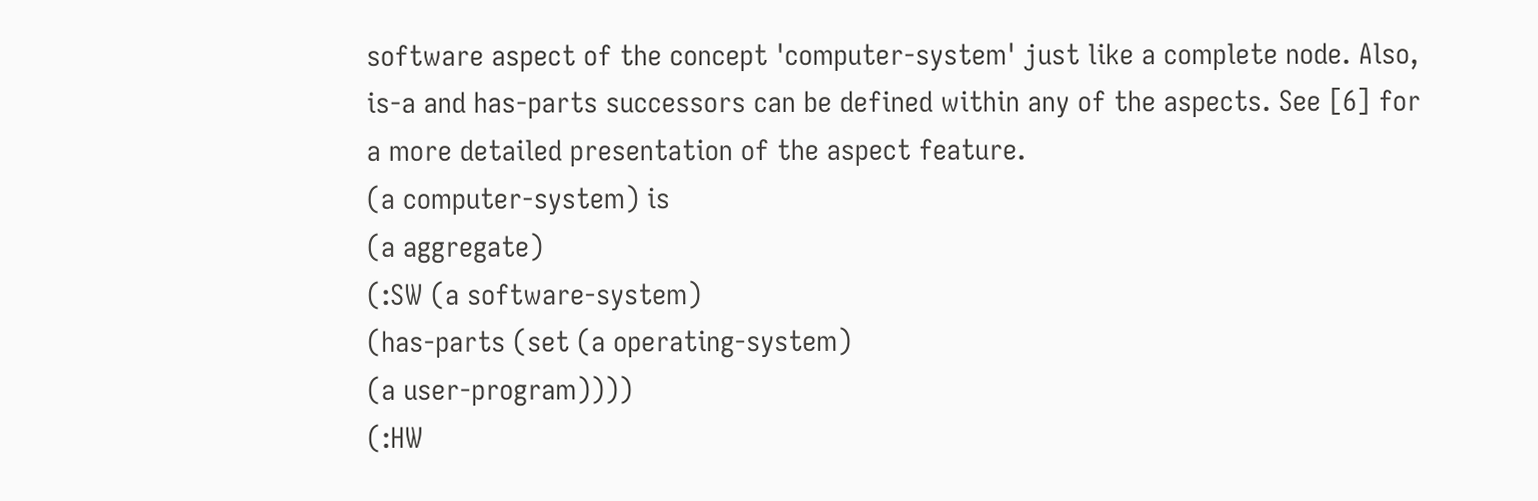software aspect of the concept 'computer-system' just like a complete node. Also,
is-a and has-parts successors can be defined within any of the aspects. See [6] for
a more detailed presentation of the aspect feature.
(a computer-system) is
(a aggregate)
(:SW (a software-system)
(has-parts (set (a operating-system)
(a user-program))))
(:HW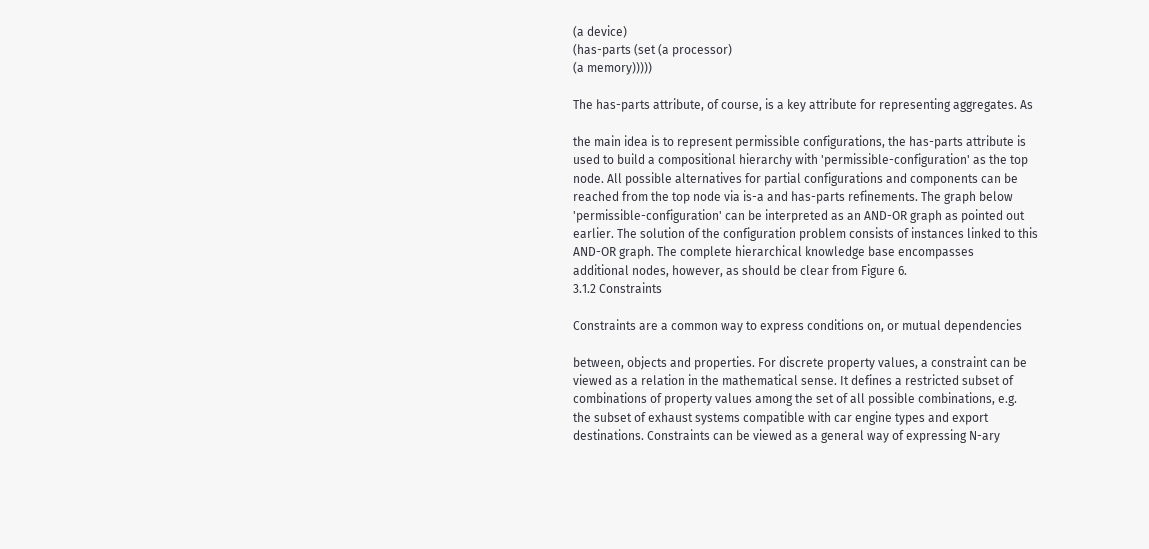(a device)
(has-parts (set (a processor)
(a memory)))))

The has-parts attribute, of course, is a key attribute for representing aggregates. As

the main idea is to represent permissible configurations, the has-parts attribute is
used to build a compositional hierarchy with 'permissible-configuration' as the top
node. All possible alternatives for partial configurations and components can be
reached from the top node via is-a and has-parts refinements. The graph below
'permissible-configuration' can be interpreted as an AND-OR graph as pointed out
earlier. The solution of the configuration problem consists of instances linked to this
AND-OR graph. The complete hierarchical knowledge base encompasses
additional nodes, however, as should be clear from Figure 6.
3.1.2 Constraints

Constraints are a common way to express conditions on, or mutual dependencies

between, objects and properties. For discrete property values, a constraint can be
viewed as a relation in the mathematical sense. It defines a restricted subset of
combinations of property values among the set of all possible combinations, e.g.
the subset of exhaust systems compatible with car engine types and export
destinations. Constraints can be viewed as a general way of expressing N-ary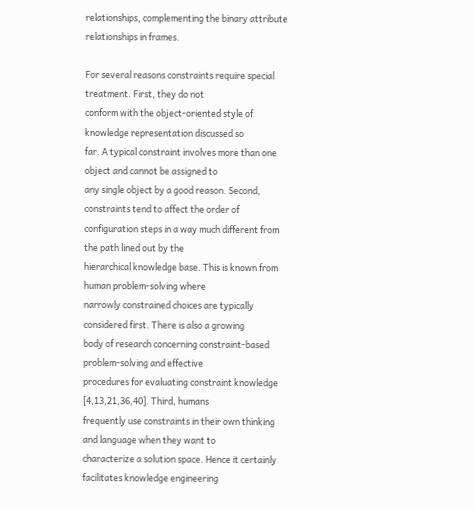relationships, complementing the binary attribute relationships in frames.

For several reasons constraints require special treatment. First, they do not
conform with the object-oriented style of knowledge representation discussed so
far. A typical constraint involves more than one object and cannot be assigned to
any single object by a good reason. Second, constraints tend to affect the order of
configuration steps in a way much different from the path lined out by the
hierarchical knowledge base. This is known from human problem-solving where
narrowly constrained choices are typically considered first. There is also a growing
body of research concerning constraint-based problem-solving and effective
procedures for evaluating constraint knowledge [4,13,21,36,40]. Third, humans
frequently use constraints in their own thinking and language when they want to
characterize a solution space. Hence it certainly facilitates knowledge engineering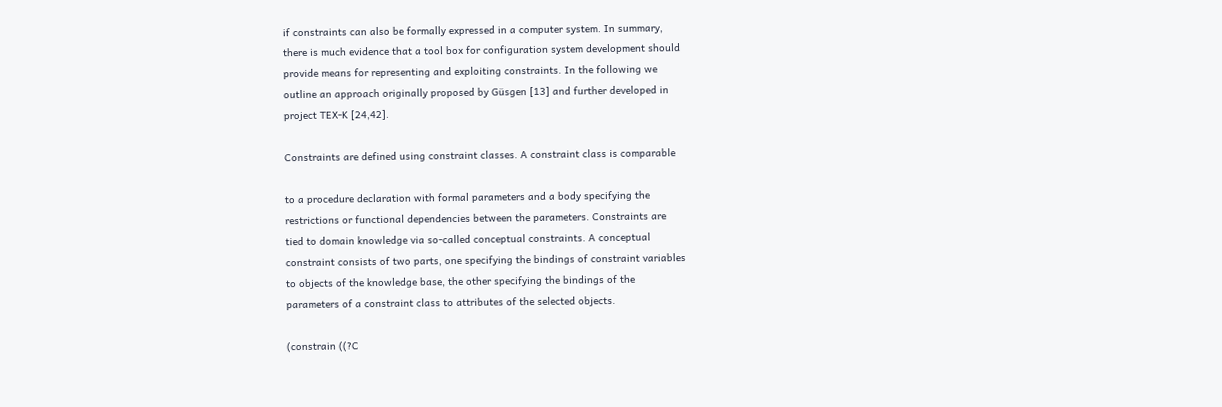if constraints can also be formally expressed in a computer system. In summary,
there is much evidence that a tool box for configuration system development should
provide means for representing and exploiting constraints. In the following we
outline an approach originally proposed by Güsgen [13] and further developed in
project TEX-K [24,42].

Constraints are defined using constraint classes. A constraint class is comparable

to a procedure declaration with formal parameters and a body specifying the
restrictions or functional dependencies between the parameters. Constraints are
tied to domain knowledge via so-called conceptual constraints. A conceptual
constraint consists of two parts, one specifying the bindings of constraint variables
to objects of the knowledge base, the other specifying the bindings of the
parameters of a constraint class to attributes of the selected objects.

(constrain ((?C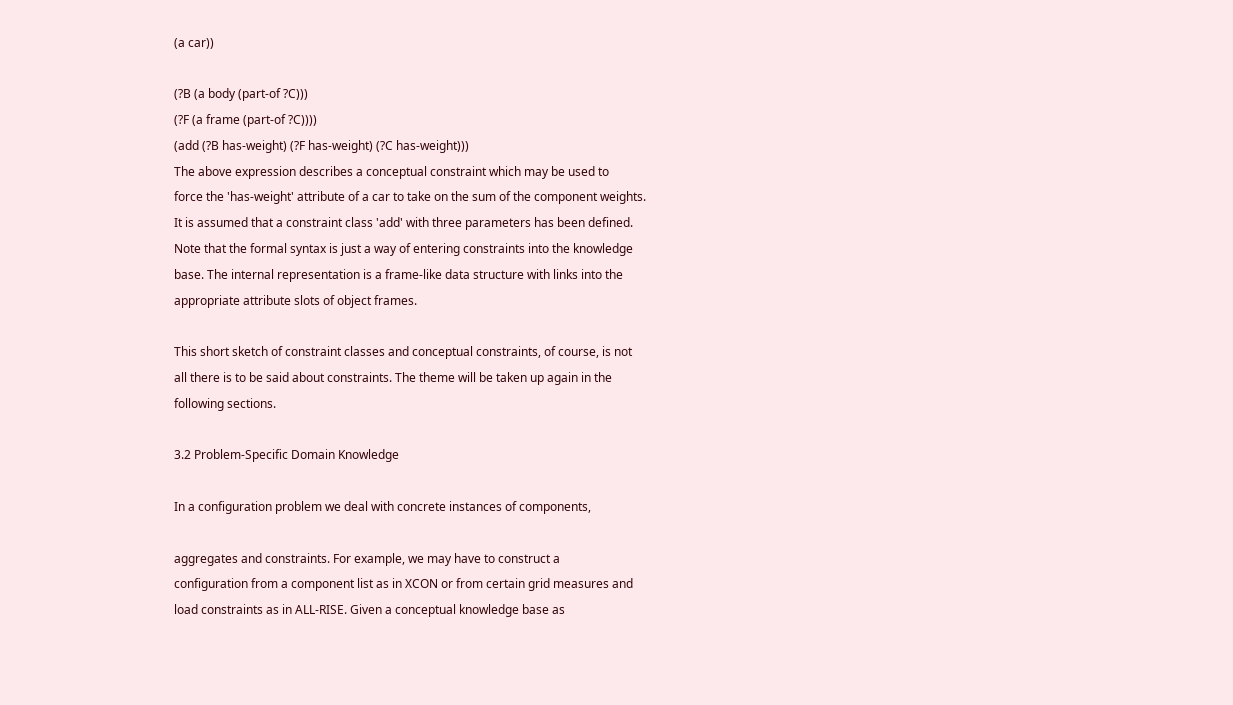(a car))

(?B (a body (part-of ?C)))
(?F (a frame (part-of ?C))))
(add (?B has-weight) (?F has-weight) (?C has-weight)))
The above expression describes a conceptual constraint which may be used to
force the 'has-weight' attribute of a car to take on the sum of the component weights.
It is assumed that a constraint class 'add' with three parameters has been defined.
Note that the formal syntax is just a way of entering constraints into the knowledge
base. The internal representation is a frame-like data structure with links into the
appropriate attribute slots of object frames.

This short sketch of constraint classes and conceptual constraints, of course, is not
all there is to be said about constraints. The theme will be taken up again in the
following sections.

3.2 Problem-Specific Domain Knowledge

In a configuration problem we deal with concrete instances of components,

aggregates and constraints. For example, we may have to construct a
configuration from a component list as in XCON or from certain grid measures and
load constraints as in ALL-RISE. Given a conceptual knowledge base as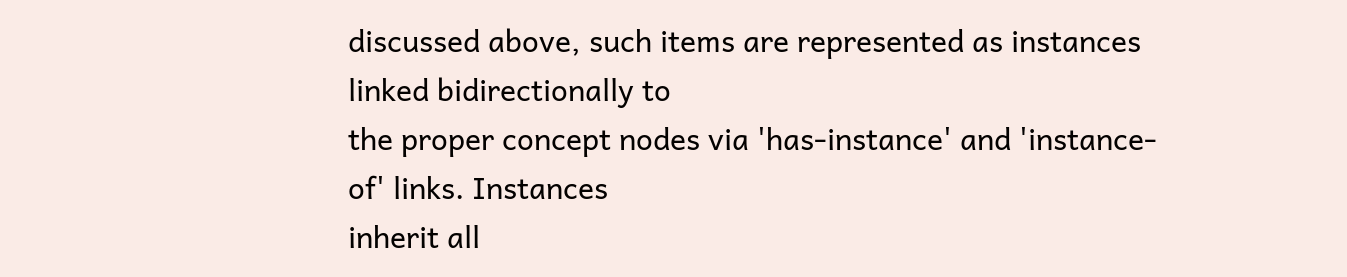discussed above, such items are represented as instances linked bidirectionally to
the proper concept nodes via 'has-instance' and 'instance-of' links. Instances
inherit all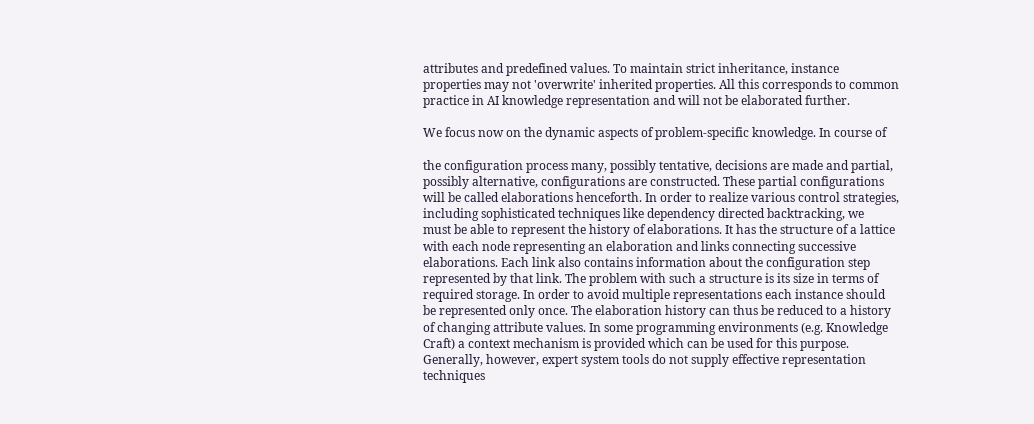attributes and predefined values. To maintain strict inheritance, instance
properties may not 'overwrite' inherited properties. All this corresponds to common
practice in AI knowledge representation and will not be elaborated further.

We focus now on the dynamic aspects of problem-specific knowledge. In course of

the configuration process many, possibly tentative, decisions are made and partial,
possibly alternative, configurations are constructed. These partial configurations
will be called elaborations henceforth. In order to realize various control strategies,
including sophisticated techniques like dependency directed backtracking, we
must be able to represent the history of elaborations. It has the structure of a lattice
with each node representing an elaboration and links connecting successive
elaborations. Each link also contains information about the configuration step
represented by that link. The problem with such a structure is its size in terms of
required storage. In order to avoid multiple representations each instance should
be represented only once. The elaboration history can thus be reduced to a history
of changing attribute values. In some programming environments (e.g. Knowledge
Craft) a context mechanism is provided which can be used for this purpose.
Generally, however, expert system tools do not supply effective representation
techniques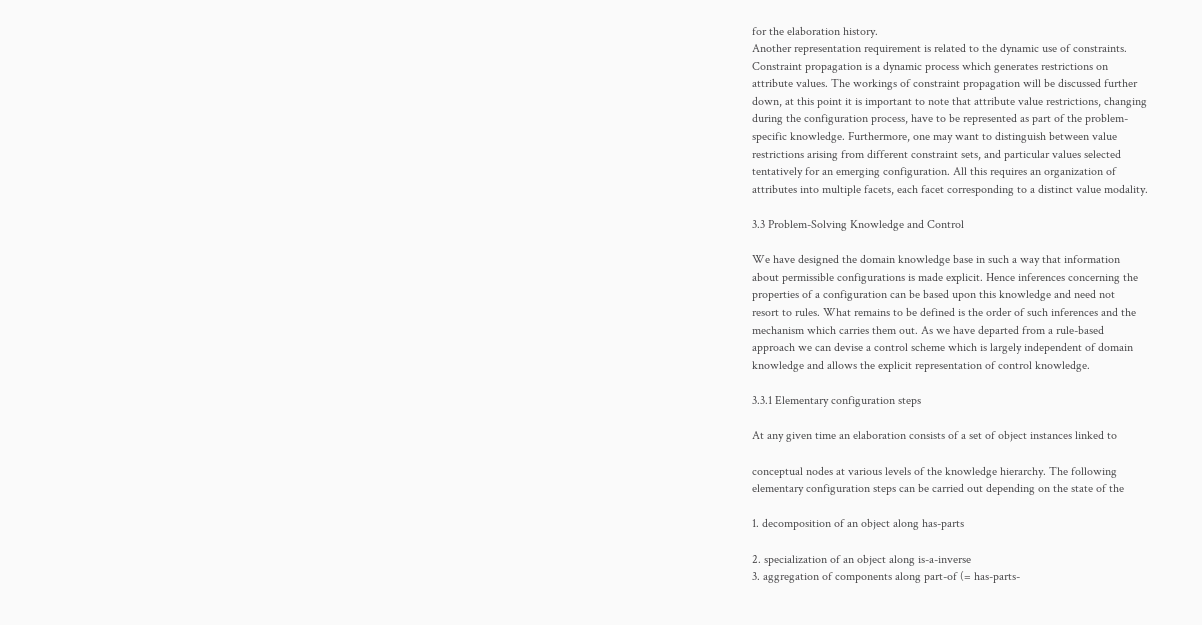for the elaboration history.
Another representation requirement is related to the dynamic use of constraints.
Constraint propagation is a dynamic process which generates restrictions on
attribute values. The workings of constraint propagation will be discussed further
down, at this point it is important to note that attribute value restrictions, changing
during the configuration process, have to be represented as part of the problem-
specific knowledge. Furthermore, one may want to distinguish between value
restrictions arising from different constraint sets, and particular values selected
tentatively for an emerging configuration. All this requires an organization of
attributes into multiple facets, each facet corresponding to a distinct value modality.

3.3 Problem-Solving Knowledge and Control

We have designed the domain knowledge base in such a way that information
about permissible configurations is made explicit. Hence inferences concerning the
properties of a configuration can be based upon this knowledge and need not
resort to rules. What remains to be defined is the order of such inferences and the
mechanism which carries them out. As we have departed from a rule-based
approach we can devise a control scheme which is largely independent of domain
knowledge and allows the explicit representation of control knowledge.

3.3.1 Elementary configuration steps

At any given time an elaboration consists of a set of object instances linked to

conceptual nodes at various levels of the knowledge hierarchy. The following
elementary configuration steps can be carried out depending on the state of the

1. decomposition of an object along has-parts

2. specialization of an object along is-a-inverse
3. aggregation of components along part-of (= has-parts-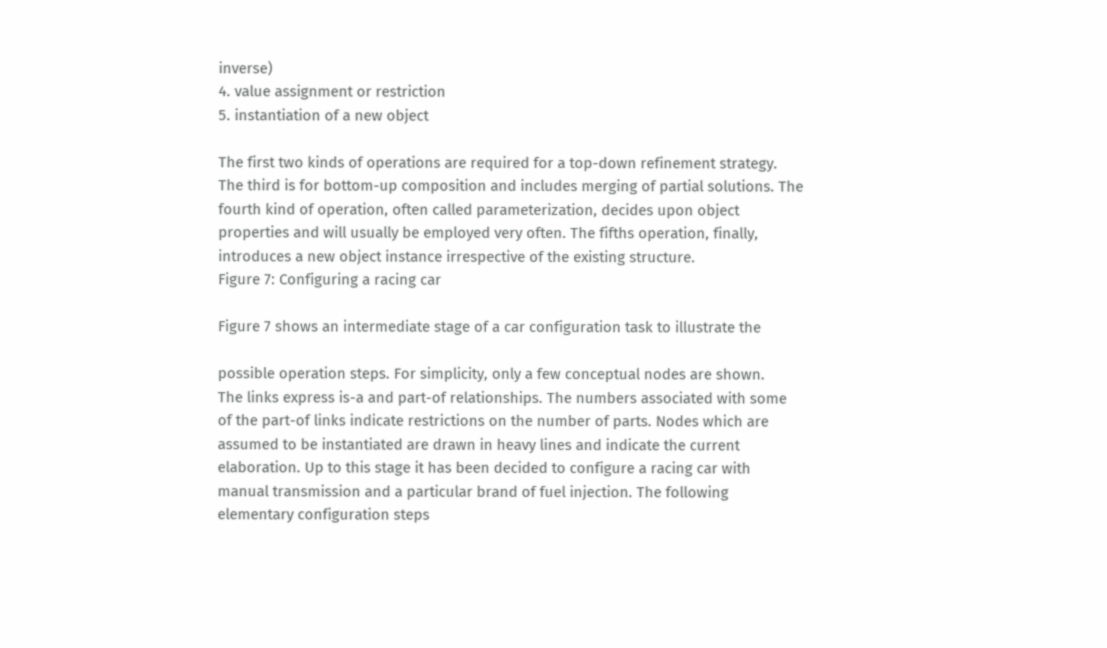inverse)
4. value assignment or restriction
5. instantiation of a new object

The first two kinds of operations are required for a top-down refinement strategy.
The third is for bottom-up composition and includes merging of partial solutions. The
fourth kind of operation, often called parameterization, decides upon object
properties and will usually be employed very often. The fifths operation, finally,
introduces a new object instance irrespective of the existing structure.
Figure 7: Configuring a racing car

Figure 7 shows an intermediate stage of a car configuration task to illustrate the

possible operation steps. For simplicity, only a few conceptual nodes are shown.
The links express is-a and part-of relationships. The numbers associated with some
of the part-of links indicate restrictions on the number of parts. Nodes which are
assumed to be instantiated are drawn in heavy lines and indicate the current
elaboration. Up to this stage it has been decided to configure a racing car with
manual transmission and a particular brand of fuel injection. The following
elementary configuration steps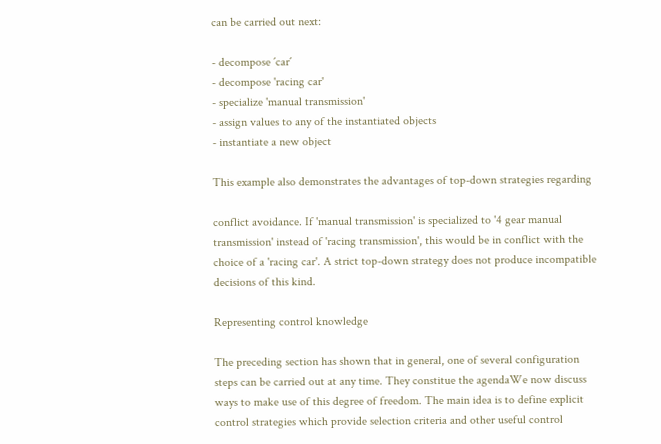can be carried out next:

- decompose ´car´
- decompose 'racing car'
- specialize 'manual transmission'
- assign values to any of the instantiated objects
- instantiate a new object

This example also demonstrates the advantages of top-down strategies regarding

conflict avoidance. If 'manual transmission' is specialized to '4 gear manual
transmission' instead of 'racing transmission', this would be in conflict with the
choice of a 'racing car'. A strict top-down strategy does not produce incompatible
decisions of this kind.

Representing control knowledge

The preceding section has shown that in general, one of several configuration
steps can be carried out at any time. They constitue the agendaWe now discuss
ways to make use of this degree of freedom. The main idea is to define explicit
control strategies which provide selection criteria and other useful control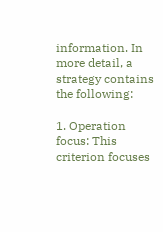information. In more detail, a strategy contains the following:

1. Operation focus: This criterion focuses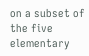on a subset of the five elementary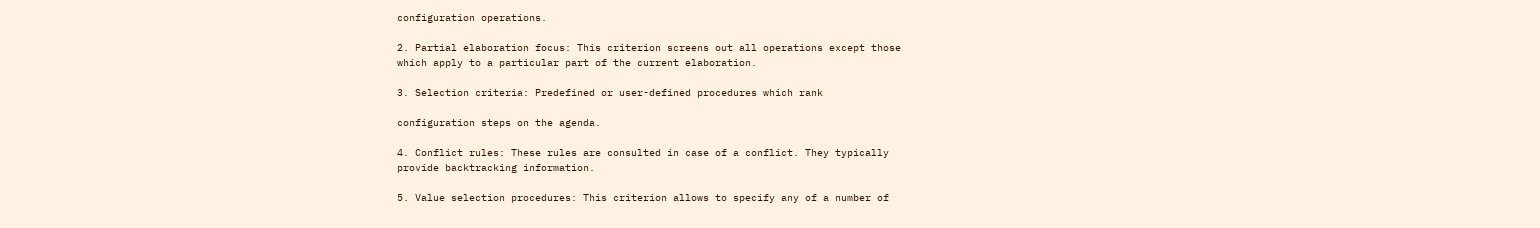configuration operations.

2. Partial elaboration focus: This criterion screens out all operations except those
which apply to a particular part of the current elaboration.

3. Selection criteria: Predefined or user-defined procedures which rank

configuration steps on the agenda.

4. Conflict rules: These rules are consulted in case of a conflict. They typically
provide backtracking information.

5. Value selection procedures: This criterion allows to specify any of a number of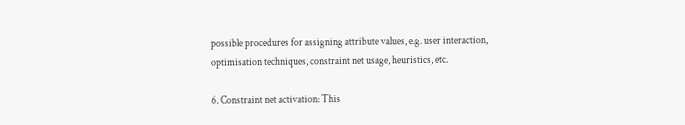possible procedures for assigning attribute values, e.g. user interaction,
optimisation techniques, constraint net usage, heuristics, etc.

6. Constraint net activation: This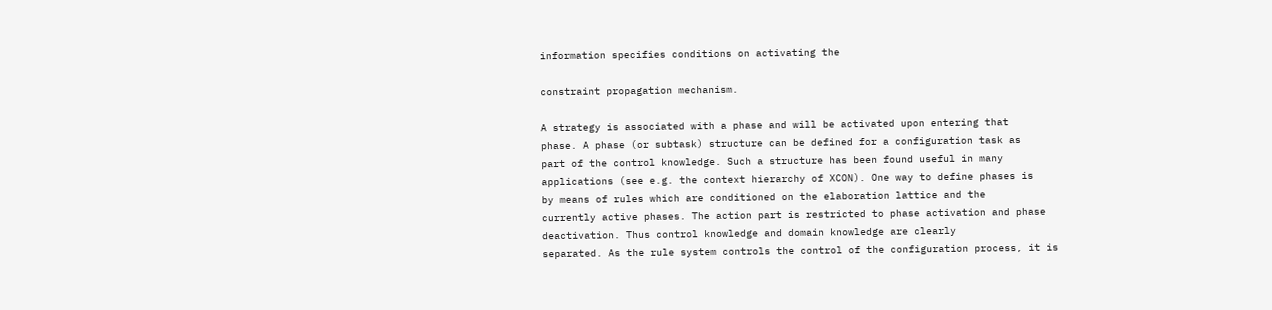information specifies conditions on activating the

constraint propagation mechanism.

A strategy is associated with a phase and will be activated upon entering that
phase. A phase (or subtask) structure can be defined for a configuration task as
part of the control knowledge. Such a structure has been found useful in many
applications (see e.g. the context hierarchy of XCON). One way to define phases is
by means of rules which are conditioned on the elaboration lattice and the
currently active phases. The action part is restricted to phase activation and phase
deactivation. Thus control knowledge and domain knowledge are clearly
separated. As the rule system controls the control of the configuration process, it is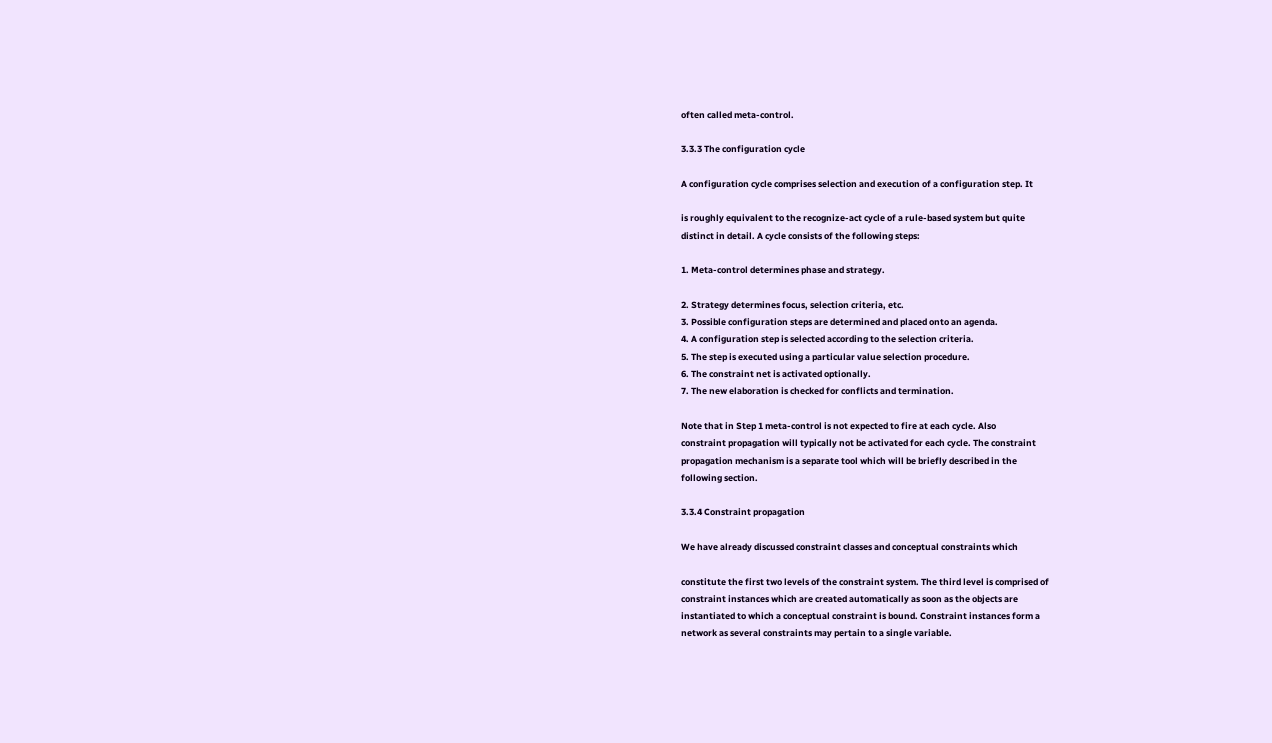often called meta-control.

3.3.3 The configuration cycle

A configuration cycle comprises selection and execution of a configuration step. It

is roughly equivalent to the recognize-act cycle of a rule-based system but quite
distinct in detail. A cycle consists of the following steps:

1. Meta-control determines phase and strategy.

2. Strategy determines focus, selection criteria, etc.
3. Possible configuration steps are determined and placed onto an agenda.
4. A configuration step is selected according to the selection criteria.
5. The step is executed using a particular value selection procedure.
6. The constraint net is activated optionally.
7. The new elaboration is checked for conflicts and termination.

Note that in Step 1 meta-control is not expected to fire at each cycle. Also
constraint propagation will typically not be activated for each cycle. The constraint
propagation mechanism is a separate tool which will be briefly described in the
following section.

3.3.4 Constraint propagation

We have already discussed constraint classes and conceptual constraints which

constitute the first two levels of the constraint system. The third level is comprised of
constraint instances which are created automatically as soon as the objects are
instantiated to which a conceptual constraint is bound. Constraint instances form a
network as several constraints may pertain to a single variable.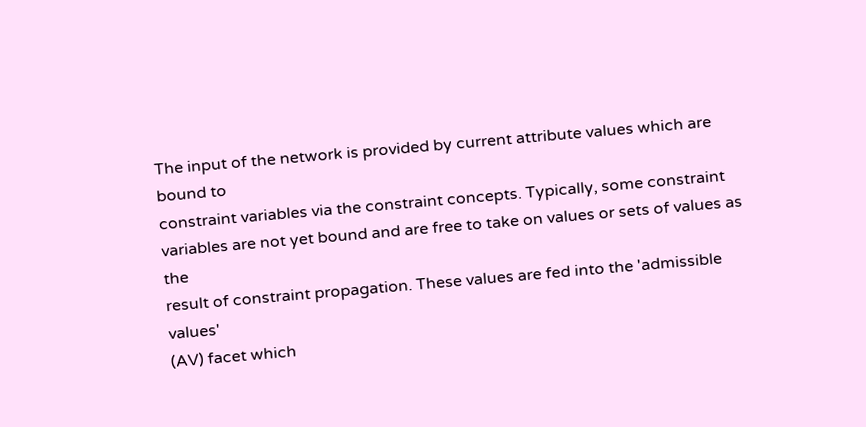The input of the network is provided by current attribute values which are bound to
constraint variables via the constraint concepts. Typically, some constraint
variables are not yet bound and are free to take on values or sets of values as the
result of constraint propagation. These values are fed into the 'admissible values'
(AV) facet which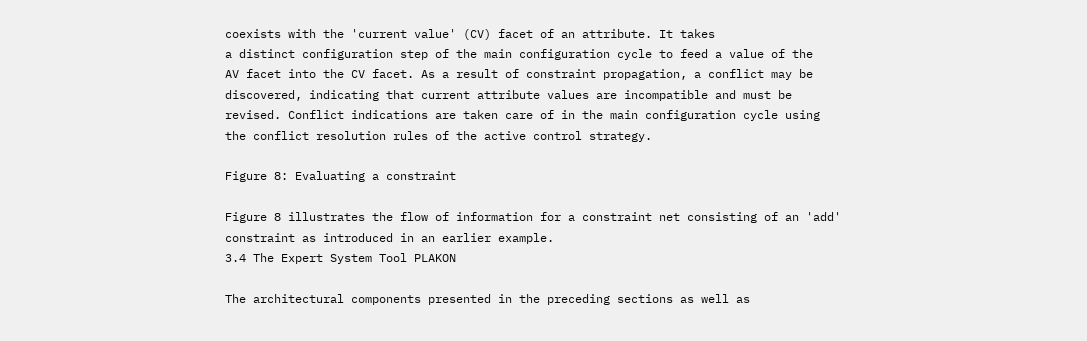coexists with the 'current value' (CV) facet of an attribute. It takes
a distinct configuration step of the main configuration cycle to feed a value of the
AV facet into the CV facet. As a result of constraint propagation, a conflict may be
discovered, indicating that current attribute values are incompatible and must be
revised. Conflict indications are taken care of in the main configuration cycle using
the conflict resolution rules of the active control strategy.

Figure 8: Evaluating a constraint

Figure 8 illustrates the flow of information for a constraint net consisting of an 'add'
constraint as introduced in an earlier example.
3.4 The Expert System Tool PLAKON

The architectural components presented in the preceding sections as well as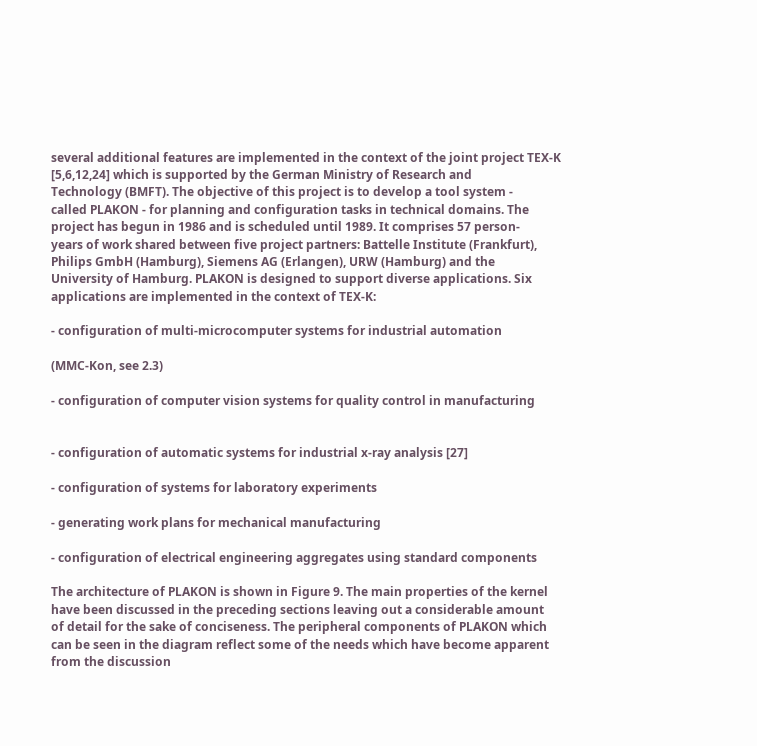several additional features are implemented in the context of the joint project TEX-K
[5,6,12,24] which is supported by the German Ministry of Research and
Technology (BMFT). The objective of this project is to develop a tool system -
called PLAKON - for planning and configuration tasks in technical domains. The
project has begun in 1986 and is scheduled until 1989. It comprises 57 person-
years of work shared between five project partners: Battelle Institute (Frankfurt),
Philips GmbH (Hamburg), Siemens AG (Erlangen), URW (Hamburg) and the
University of Hamburg. PLAKON is designed to support diverse applications. Six
applications are implemented in the context of TEX-K:

- configuration of multi-microcomputer systems for industrial automation

(MMC-Kon, see 2.3)

- configuration of computer vision systems for quality control in manufacturing


- configuration of automatic systems for industrial x-ray analysis [27]

- configuration of systems for laboratory experiments

- generating work plans for mechanical manufacturing

- configuration of electrical engineering aggregates using standard components

The architecture of PLAKON is shown in Figure 9. The main properties of the kernel
have been discussed in the preceding sections leaving out a considerable amount
of detail for the sake of conciseness. The peripheral components of PLAKON which
can be seen in the diagram reflect some of the needs which have become apparent
from the discussion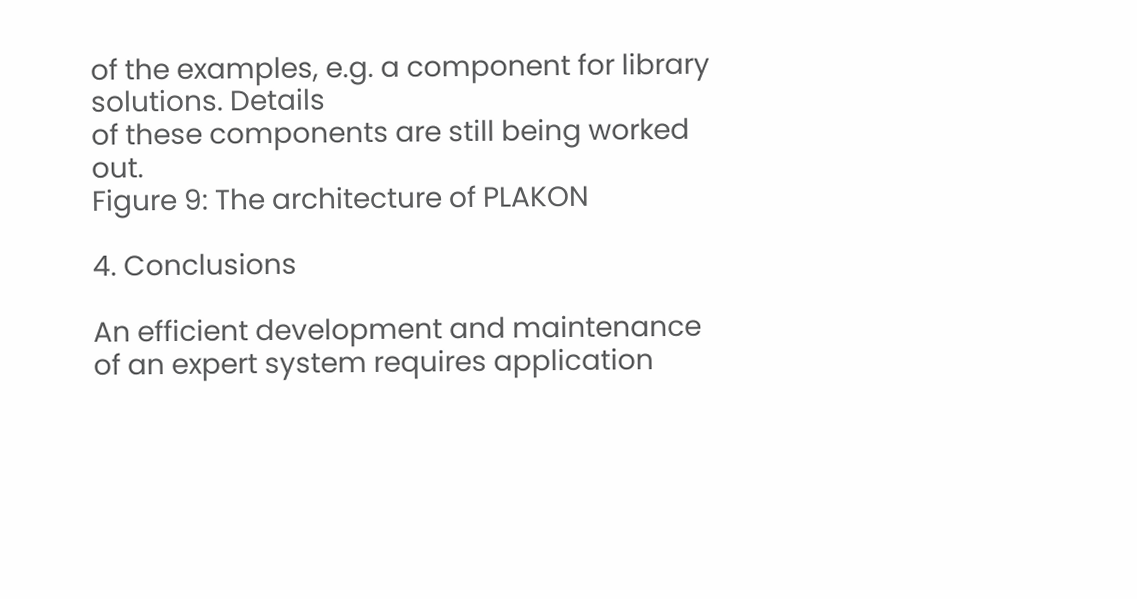of the examples, e.g. a component for library solutions. Details
of these components are still being worked out.
Figure 9: The architecture of PLAKON

4. Conclusions

An efficient development and maintenance of an expert system requires application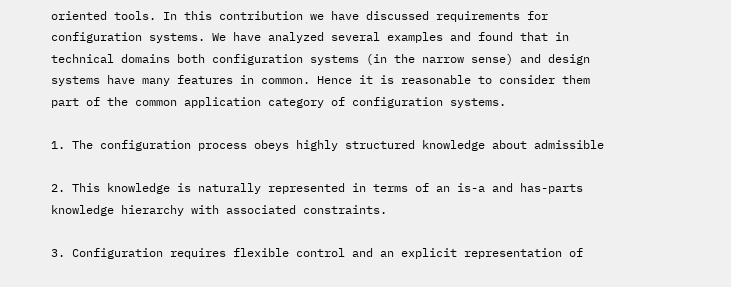oriented tools. In this contribution we have discussed requirements for
configuration systems. We have analyzed several examples and found that in
technical domains both configuration systems (in the narrow sense) and design
systems have many features in common. Hence it is reasonable to consider them
part of the common application category of configuration systems.

1. The configuration process obeys highly structured knowledge about admissible

2. This knowledge is naturally represented in terms of an is-a and has-parts
knowledge hierarchy with associated constraints.

3. Configuration requires flexible control and an explicit representation of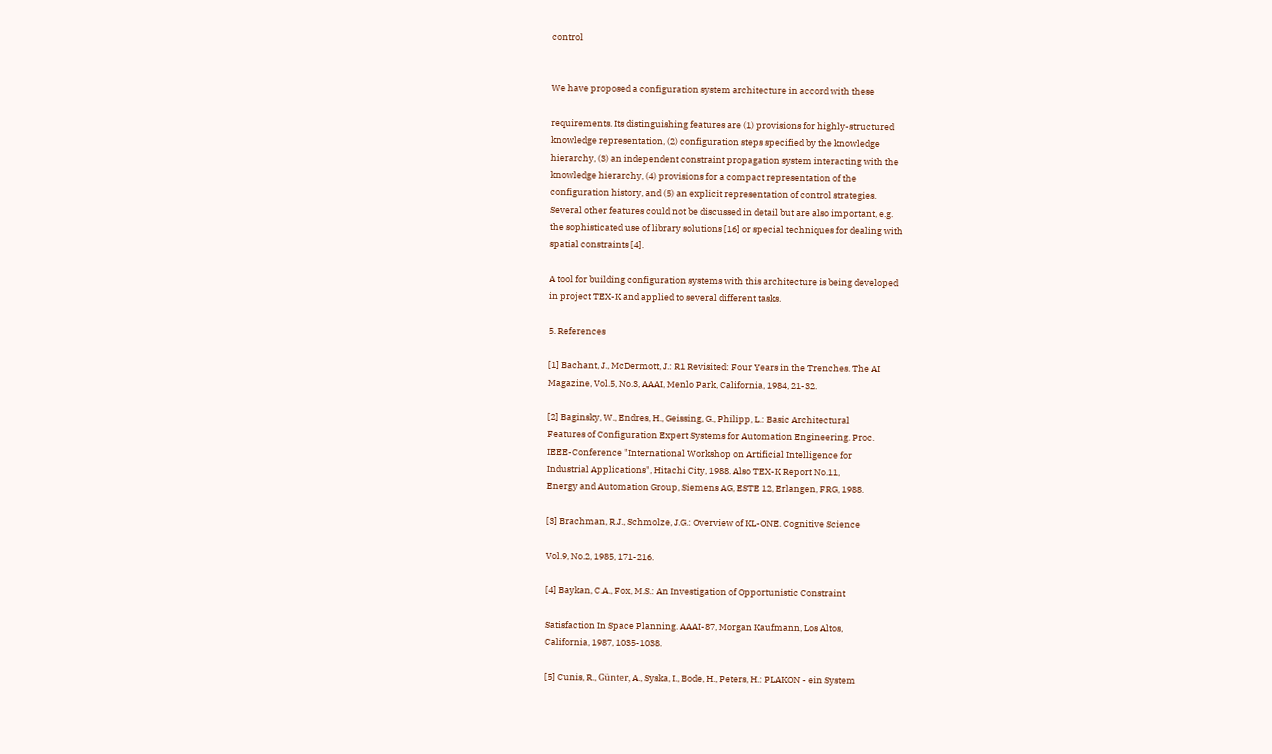control


We have proposed a configuration system architecture in accord with these

requirements. Its distinguishing features are (1) provisions for highly-structured
knowledge representation, (2) configuration steps specified by the knowledge
hierarchy, (3) an independent constraint propagation system interacting with the
knowledge hierarchy, (4) provisions for a compact representation of the
configuration history, and (5) an explicit representation of control strategies.
Several other features could not be discussed in detail but are also important, e.g.
the sophisticated use of library solutions [16] or special techniques for dealing with
spatial constraints [4].

A tool for building configuration systems with this architecture is being developed
in project TEX-K and applied to several different tasks.

5. References

[1] Bachant, J., McDermott, J.: R1 Revisited: Four Years in the Trenches. The AI
Magazine, Vol.5, No.3, AAAI, Menlo Park, California, 1984, 21-32.

[2] Baginsky, W., Endres, H., Geissing, G., Philipp, L.: Basic Architectural
Features of Configuration Expert Systems for Automation Engineering. Proc.
IEEE-Conference "International Workshop on Artificial Intelligence for
Industrial Applications", Hitachi City, 1988. Also TEX-K Report No.11,
Energy and Automation Group, Siemens AG, ESTE 12, Erlangen, FRG, 1988.

[3] Brachman, R.J., Schmolze, J.G.: Overview of KL-ONE. Cognitive Science

Vol.9, No.2, 1985, 171-216.

[4] Baykan, C.A., Fox, M.S.: An Investigation of Opportunistic Constraint

Satisfaction In Space Planning. AAAI-87, Morgan Kaufmann, Los Altos,
California, 1987, 1035-1038.

[5] Cunis, R., Günter, A., Syska, I., Bode, H., Peters, H.: PLAKON - ein System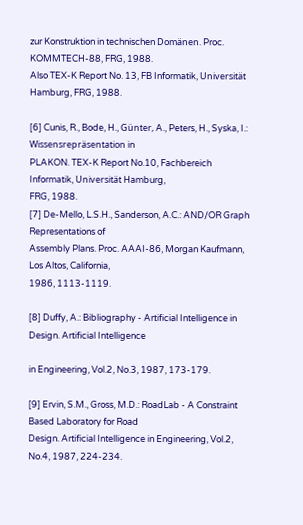zur Konstruktion in technischen Domänen. Proc. KOMMTECH-88, FRG, 1988.
Also TEX-K Report No. 13, FB Informatik, Universität Hamburg, FRG, 1988.

[6] Cunis, R., Bode, H., Günter, A., Peters, H., Syska, I.: Wissensrepräsentation in
PLAKON. TEX-K Report No.10, Fachbereich Informatik, Universität Hamburg,
FRG, 1988.
[7] De-Mello, L.S.H., Sanderson, A.C.: AND/OR Graph Representations of
Assembly Plans. Proc. AAAI-86, Morgan Kaufmann, Los Altos, California,
1986, 1113-1119.

[8] Duffy, A.: Bibliography - Artificial Intelligence in Design. Artificial Intelligence

in Engineering, Vol.2, No.3, 1987, 173-179.

[9] Ervin, S.M., Gross, M.D.: RoadLab - A Constraint Based Laboratory for Road
Design. Artificial Intelligence in Engineering, Vol.2, No.4, 1987, 224-234.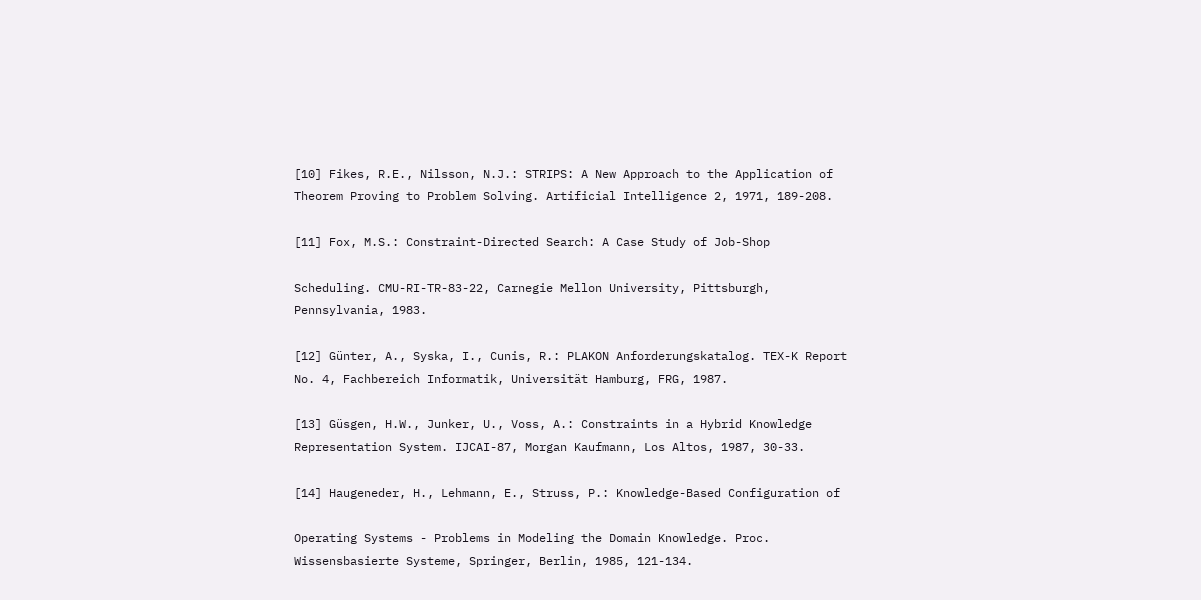[10] Fikes, R.E., Nilsson, N.J.: STRIPS: A New Approach to the Application of
Theorem Proving to Problem Solving. Artificial Intelligence 2, 1971, 189-208.

[11] Fox, M.S.: Constraint-Directed Search: A Case Study of Job-Shop

Scheduling. CMU-RI-TR-83-22, Carnegie Mellon University, Pittsburgh,
Pennsylvania, 1983.

[12] Günter, A., Syska, I., Cunis, R.: PLAKON Anforderungskatalog. TEX-K Report
No. 4, Fachbereich Informatik, Universität Hamburg, FRG, 1987.

[13] Güsgen, H.W., Junker, U., Voss, A.: Constraints in a Hybrid Knowledge
Representation System. IJCAI-87, Morgan Kaufmann, Los Altos, 1987, 30-33.

[14] Haugeneder, H., Lehmann, E., Struss, P.: Knowledge-Based Configuration of

Operating Systems - Problems in Modeling the Domain Knowledge. Proc.
Wissensbasierte Systeme, Springer, Berlin, 1985, 121-134.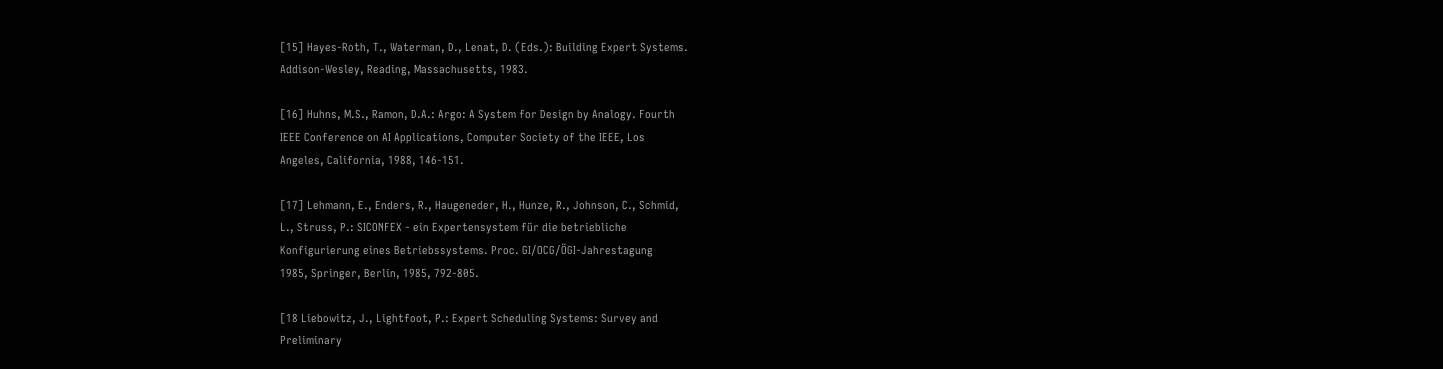[15] Hayes-Roth, T., Waterman, D., Lenat, D. (Eds.): Building Expert Systems.
Addison-Wesley, Reading, Massachusetts, 1983.

[16] Huhns, M.S., Ramon, D.A.: Argo: A System for Design by Analogy. Fourth
IEEE Conference on AI Applications, Computer Society of the IEEE, Los
Angeles, California, 1988, 146-151.

[17] Lehmann, E., Enders, R., Haugeneder, H., Hunze, R., Johnson, C., Schmid,
L., Struss, P.: SICONFEX - ein Expertensystem für die betriebliche
Konfigurierung eines Betriebssystems. Proc. GI/OCG/ÖGI-Jahrestagung
1985, Springer, Berlin, 1985, 792-805.

[18 Liebowitz, J., Lightfoot, P.: Expert Scheduling Systems: Survey and
Preliminary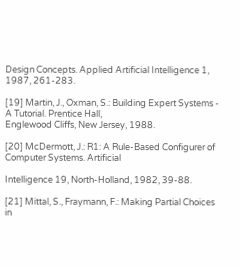Design Concepts. Applied Artificial Intelligence 1, 1987, 261-283.

[19] Martin, J., Oxman, S.: Building Expert Systems - A Tutorial. Prentice Hall,
Englewood Cliffs, New Jersey, 1988.

[20] McDermott, J.: R1: A Rule-Based Configurer of Computer Systems. Artificial

Intelligence 19, North-Holland, 1982, 39-88.

[21] Mittal, S., Fraymann, F.: Making Partial Choices in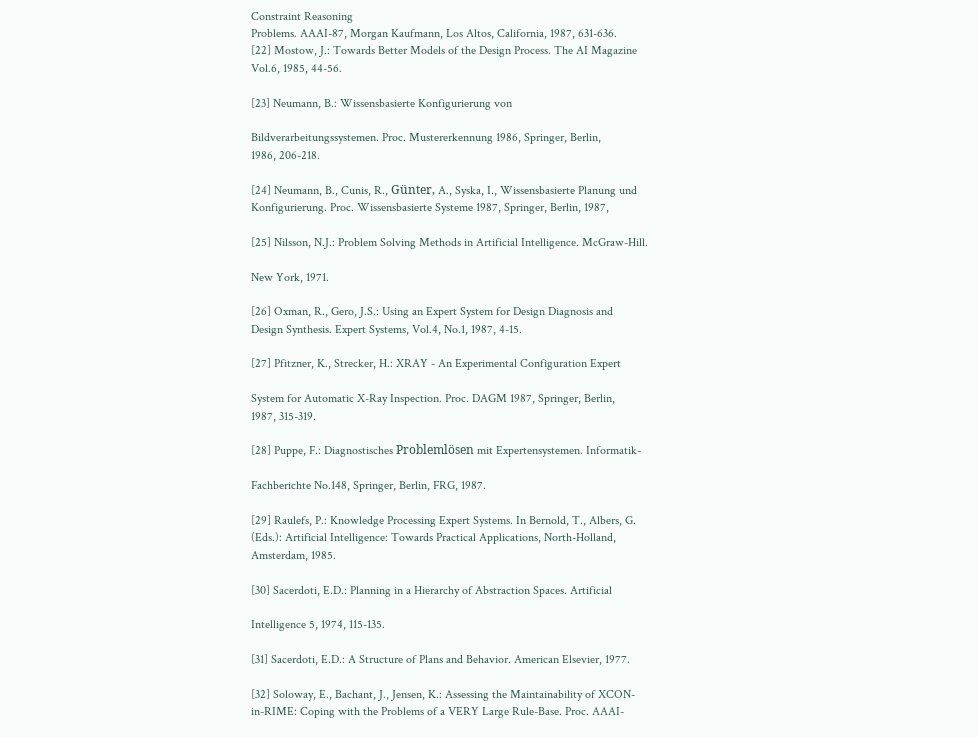Constraint Reasoning
Problems. AAAI-87, Morgan Kaufmann, Los Altos, California, 1987, 631-636.
[22] Mostow, J.: Towards Better Models of the Design Process. The AI Magazine
Vol.6, 1985, 44-56.

[23] Neumann, B.: Wissensbasierte Konfigurierung von

Bildverarbeitungssystemen. Proc. Mustererkennung 1986, Springer, Berlin,
1986, 206-218.

[24] Neumann, B., Cunis, R., Günter, A., Syska, I., Wissensbasierte Planung und
Konfigurierung. Proc. Wissensbasierte Systeme 1987, Springer, Berlin, 1987,

[25] Nilsson, N.J.: Problem Solving Methods in Artificial Intelligence. McGraw-Hill.

New York, 1971.

[26] Oxman, R., Gero, J.S.: Using an Expert System for Design Diagnosis and
Design Synthesis. Expert Systems, Vol.4, No.1, 1987, 4-15.

[27] Pfitzner, K., Strecker, H.: XRAY - An Experimental Configuration Expert

System for Automatic X-Ray Inspection. Proc. DAGM 1987, Springer, Berlin,
1987, 315-319.

[28] Puppe, F.: Diagnostisches Problemlösen mit Expertensystemen. Informatik-

Fachberichte No.148, Springer, Berlin, FRG, 1987.

[29] Raulefs, P.: Knowledge Processing Expert Systems. In Bernold, T., Albers, G.
(Eds.): Artificial Intelligence: Towards Practical Applications, North-Holland,
Amsterdam, 1985.

[30] Sacerdoti, E.D.: Planning in a Hierarchy of Abstraction Spaces. Artificial

Intelligence 5, 1974, 115-135.

[31] Sacerdoti, E.D.: A Structure of Plans and Behavior. American Elsevier, 1977.

[32] Soloway, E., Bachant, J., Jensen, K.: Assessing the Maintainability of XCON-
in-RIME: Coping with the Problems of a VERY Large Rule-Base. Proc. AAAI-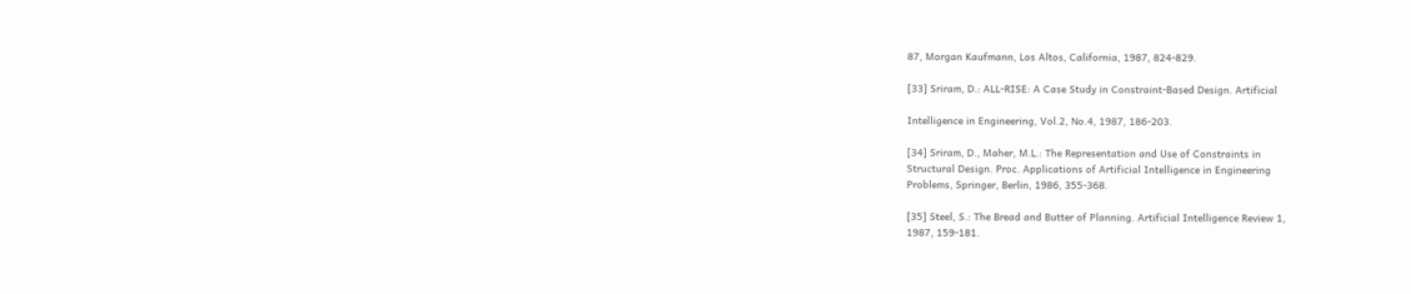87, Morgan Kaufmann, Los Altos, California, 1987, 824-829.

[33] Sriram, D.: ALL-RISE: A Case Study in Constraint-Based Design. Artificial

Intelligence in Engineering, Vol.2, No.4, 1987, 186-203.

[34] Sriram, D., Maher, M.L.: The Representation and Use of Constraints in
Structural Design. Proc. Applications of Artificial Intelligence in Engineering
Problems, Springer, Berlin, 1986, 355-368.

[35] Steel, S.: The Bread and Butter of Planning. Artificial Intelligence Review 1,
1987, 159-181.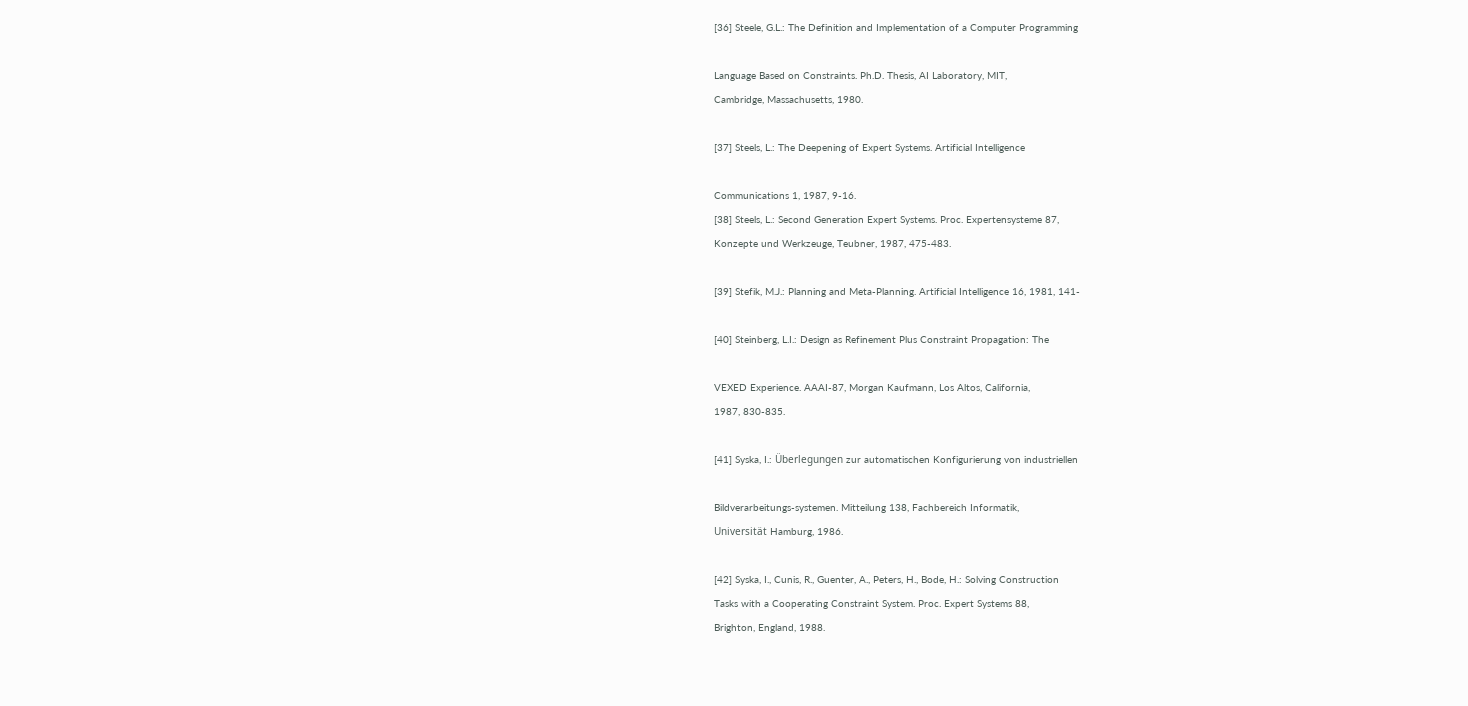[36] Steele, G.L.: The Definition and Implementation of a Computer Programming

Language Based on Constraints. Ph.D. Thesis, AI Laboratory, MIT,
Cambridge, Massachusetts, 1980.

[37] Steels, L.: The Deepening of Expert Systems. Artificial Intelligence

Communications 1, 1987, 9-16.
[38] Steels, L.: Second Generation Expert Systems. Proc. Expertensysteme 87,
Konzepte und Werkzeuge, Teubner, 1987, 475-483.

[39] Stefik, M.J.: Planning and Meta-Planning. Artificial Intelligence 16, 1981, 141-

[40] Steinberg, L.I.: Design as Refinement Plus Constraint Propagation: The

VEXED Experience. AAAI-87, Morgan Kaufmann, Los Altos, California,
1987, 830-835.

[41] Syska, I.: Überlegungen zur automatischen Konfigurierung von industriellen

Bildverarbeitungs-systemen. Mitteilung 138, Fachbereich Informatik,
Universität Hamburg, 1986.

[42] Syska, I., Cunis, R., Guenter, A., Peters, H., Bode, H.: Solving Construction
Tasks with a Cooperating Constraint System. Proc. Expert Systems 88,
Brighton, England, 1988.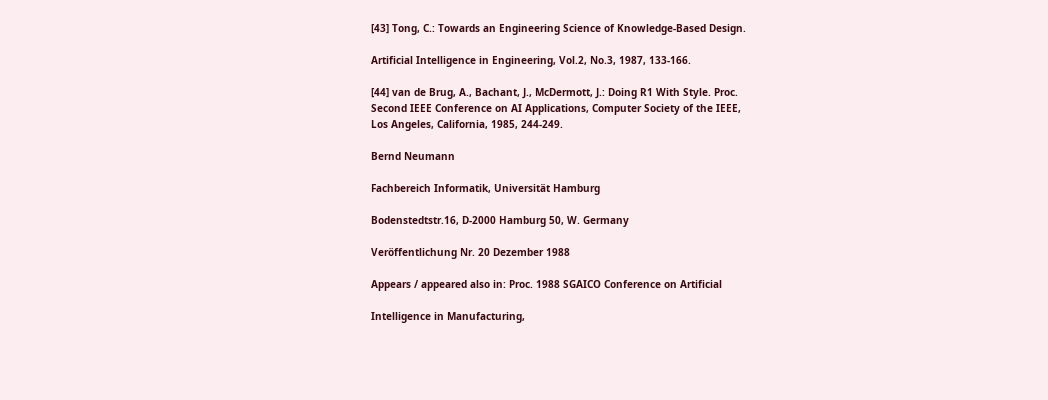[43] Tong, C.: Towards an Engineering Science of Knowledge-Based Design.

Artificial Intelligence in Engineering, Vol.2, No.3, 1987, 133-166.

[44] van de Brug, A., Bachant, J., McDermott, J.: Doing R1 With Style. Proc.
Second IEEE Conference on AI Applications, Computer Society of the IEEE,
Los Angeles, California, 1985, 244-249.

Bernd Neumann

Fachbereich Informatik, Universität Hamburg

Bodenstedtstr.16, D-2000 Hamburg 50, W. Germany

Veröffentlichung Nr. 20 Dezember 1988

Appears / appeared also in: Proc. 1988 SGAICO Conference on Artificial

Intelligence in Manufacturing,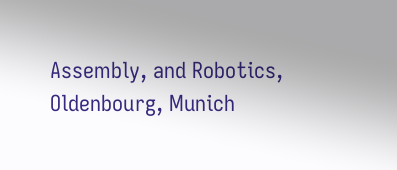Assembly, and Robotics, Oldenbourg, Munich